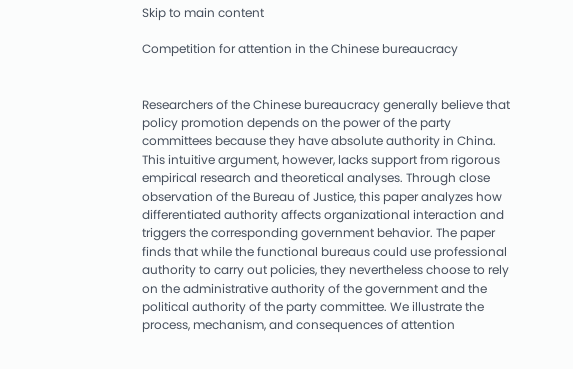Skip to main content

Competition for attention in the Chinese bureaucracy


Researchers of the Chinese bureaucracy generally believe that policy promotion depends on the power of the party committees because they have absolute authority in China. This intuitive argument, however, lacks support from rigorous empirical research and theoretical analyses. Through close observation of the Bureau of Justice, this paper analyzes how differentiated authority affects organizational interaction and triggers the corresponding government behavior. The paper finds that while the functional bureaus could use professional authority to carry out policies, they nevertheless choose to rely on the administrative authority of the government and the political authority of the party committee. We illustrate the process, mechanism, and consequences of attention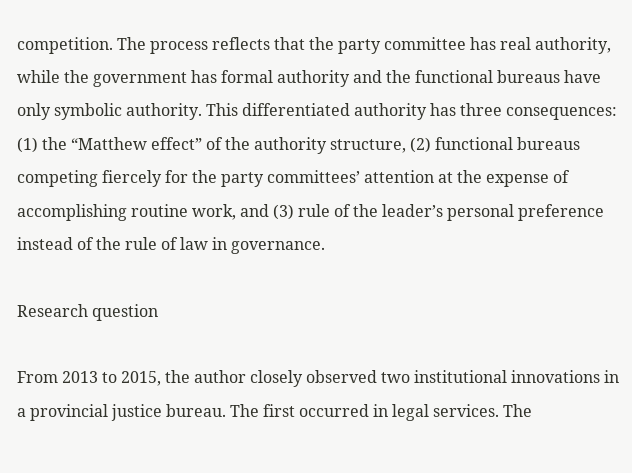competition. The process reflects that the party committee has real authority, while the government has formal authority and the functional bureaus have only symbolic authority. This differentiated authority has three consequences: (1) the “Matthew effect” of the authority structure, (2) functional bureaus competing fiercely for the party committees’ attention at the expense of accomplishing routine work, and (3) rule of the leader’s personal preference instead of the rule of law in governance.

Research question

From 2013 to 2015, the author closely observed two institutional innovations in a provincial justice bureau. The first occurred in legal services. The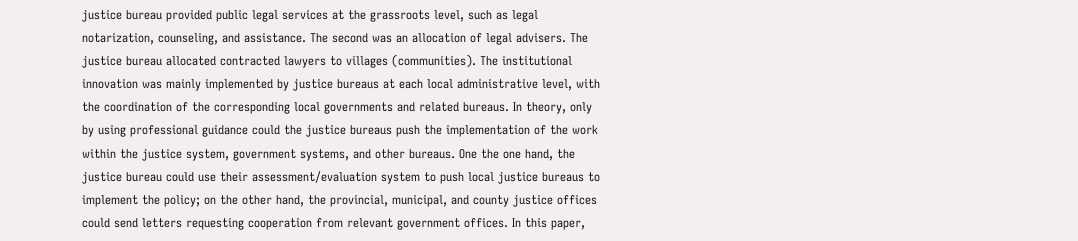justice bureau provided public legal services at the grassroots level, such as legal notarization, counseling, and assistance. The second was an allocation of legal advisers. The justice bureau allocated contracted lawyers to villages (communities). The institutional innovation was mainly implemented by justice bureaus at each local administrative level, with the coordination of the corresponding local governments and related bureaus. In theory, only by using professional guidance could the justice bureaus push the implementation of the work within the justice system, government systems, and other bureaus. One the one hand, the justice bureau could use their assessment/evaluation system to push local justice bureaus to implement the policy; on the other hand, the provincial, municipal, and county justice offices could send letters requesting cooperation from relevant government offices. In this paper,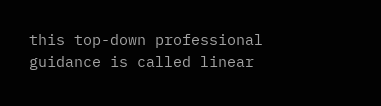this top-down professional guidance is called linear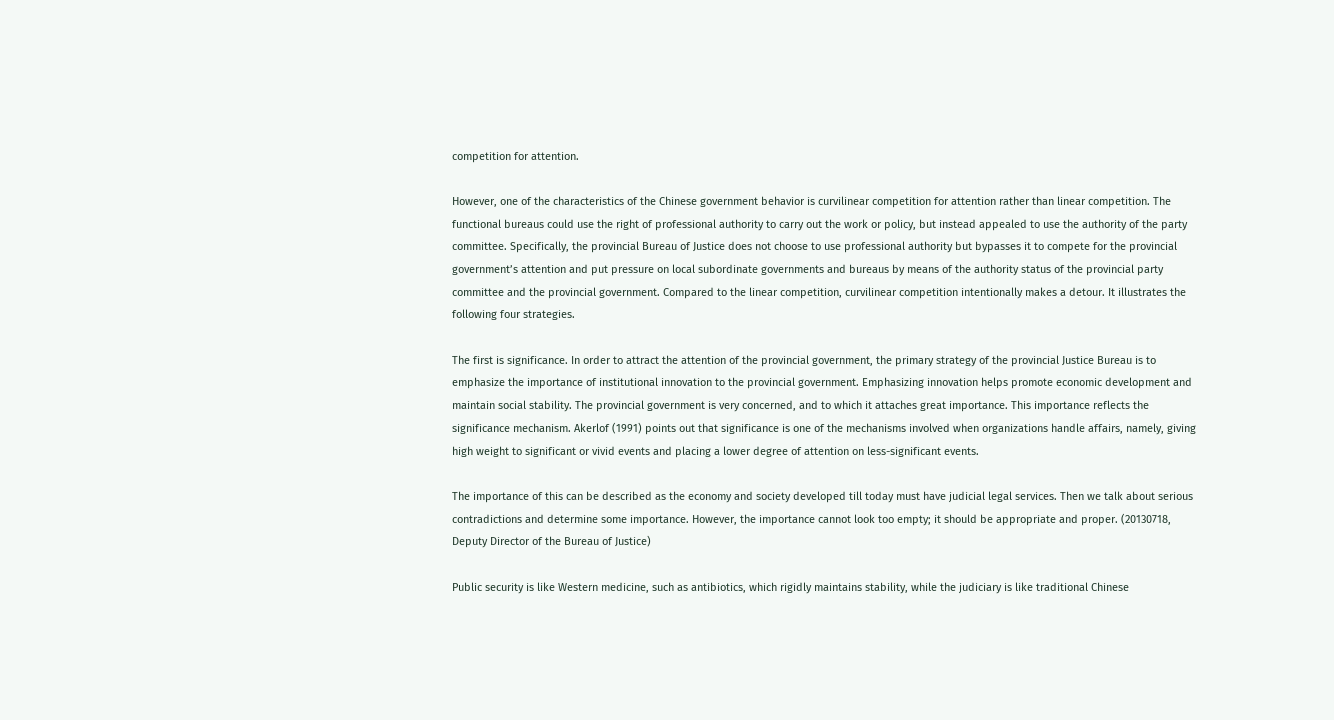competition for attention.

However, one of the characteristics of the Chinese government behavior is curvilinear competition for attention rather than linear competition. The functional bureaus could use the right of professional authority to carry out the work or policy, but instead appealed to use the authority of the party committee. Specifically, the provincial Bureau of Justice does not choose to use professional authority but bypasses it to compete for the provincial government’s attention and put pressure on local subordinate governments and bureaus by means of the authority status of the provincial party committee and the provincial government. Compared to the linear competition, curvilinear competition intentionally makes a detour. It illustrates the following four strategies.

The first is significance. In order to attract the attention of the provincial government, the primary strategy of the provincial Justice Bureau is to emphasize the importance of institutional innovation to the provincial government. Emphasizing innovation helps promote economic development and maintain social stability. The provincial government is very concerned, and to which it attaches great importance. This importance reflects the significance mechanism. Akerlof (1991) points out that significance is one of the mechanisms involved when organizations handle affairs, namely, giving high weight to significant or vivid events and placing a lower degree of attention on less-significant events.

The importance of this can be described as the economy and society developed till today must have judicial legal services. Then we talk about serious contradictions and determine some importance. However, the importance cannot look too empty; it should be appropriate and proper. (20130718, Deputy Director of the Bureau of Justice)

Public security is like Western medicine, such as antibiotics, which rigidly maintains stability, while the judiciary is like traditional Chinese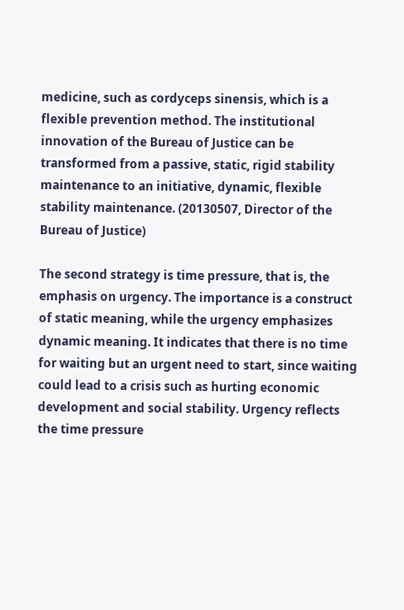medicine, such as cordyceps sinensis, which is a flexible prevention method. The institutional innovation of the Bureau of Justice can be transformed from a passive, static, rigid stability maintenance to an initiative, dynamic, flexible stability maintenance. (20130507, Director of the Bureau of Justice)

The second strategy is time pressure, that is, the emphasis on urgency. The importance is a construct of static meaning, while the urgency emphasizes dynamic meaning. It indicates that there is no time for waiting but an urgent need to start, since waiting could lead to a crisis such as hurting economic development and social stability. Urgency reflects the time pressure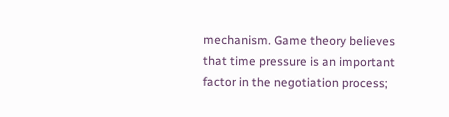mechanism. Game theory believes that time pressure is an important factor in the negotiation process;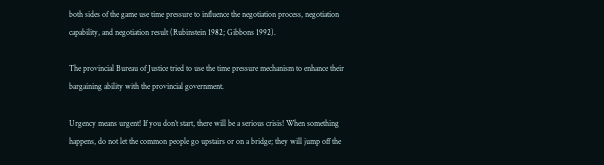both sides of the game use time pressure to influence the negotiation process, negotiation capability, and negotiation result (Rubinstein 1982; Gibbons 1992).

The provincial Bureau of Justice tried to use the time pressure mechanism to enhance their bargaining ability with the provincial government.

Urgency means urgent! If you don’t start, there will be a serious crisis! When something happens, do not let the common people go upstairs or on a bridge; they will jump off the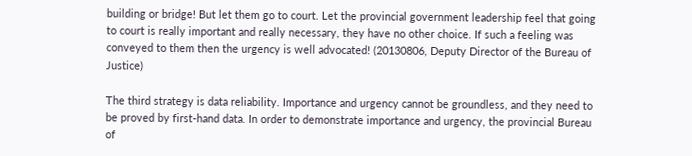building or bridge! But let them go to court. Let the provincial government leadership feel that going to court is really important and really necessary, they have no other choice. If such a feeling was conveyed to them then the urgency is well advocated! (20130806, Deputy Director of the Bureau of Justice)

The third strategy is data reliability. Importance and urgency cannot be groundless, and they need to be proved by first-hand data. In order to demonstrate importance and urgency, the provincial Bureau of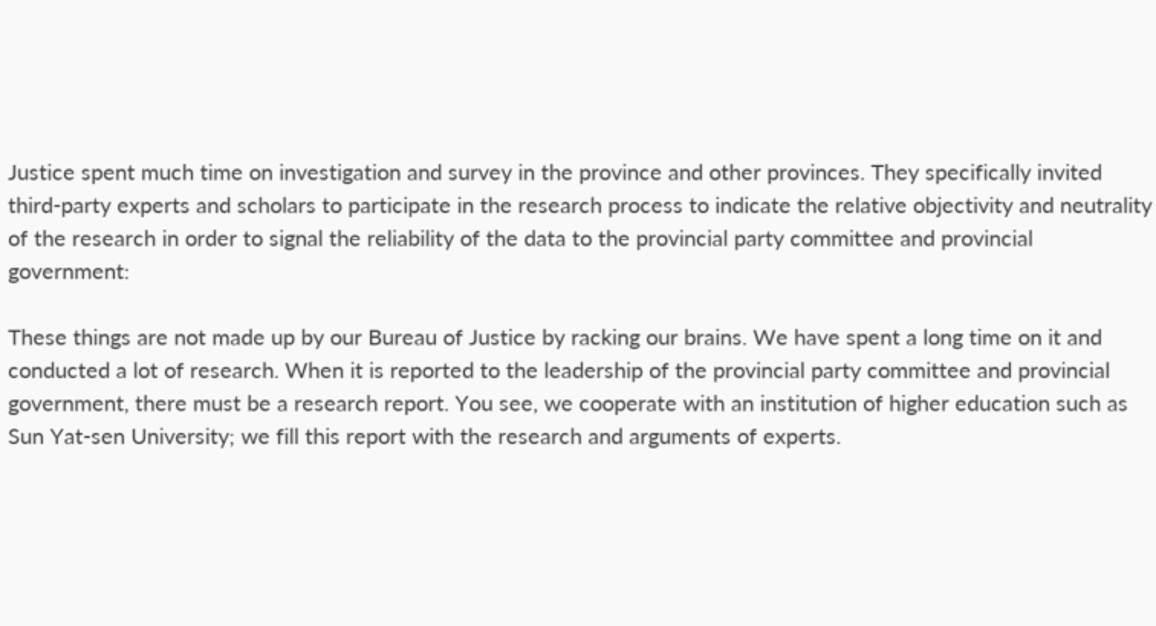Justice spent much time on investigation and survey in the province and other provinces. They specifically invited third-party experts and scholars to participate in the research process to indicate the relative objectivity and neutrality of the research in order to signal the reliability of the data to the provincial party committee and provincial government:

These things are not made up by our Bureau of Justice by racking our brains. We have spent a long time on it and conducted a lot of research. When it is reported to the leadership of the provincial party committee and provincial government, there must be a research report. You see, we cooperate with an institution of higher education such as Sun Yat-sen University; we fill this report with the research and arguments of experts.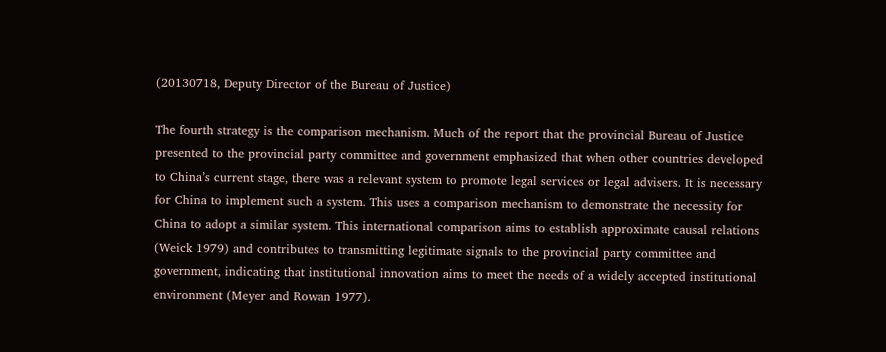(20130718, Deputy Director of the Bureau of Justice)

The fourth strategy is the comparison mechanism. Much of the report that the provincial Bureau of Justice presented to the provincial party committee and government emphasized that when other countries developed to China’s current stage, there was a relevant system to promote legal services or legal advisers. It is necessary for China to implement such a system. This uses a comparison mechanism to demonstrate the necessity for China to adopt a similar system. This international comparison aims to establish approximate causal relations (Weick 1979) and contributes to transmitting legitimate signals to the provincial party committee and government, indicating that institutional innovation aims to meet the needs of a widely accepted institutional environment (Meyer and Rowan 1977).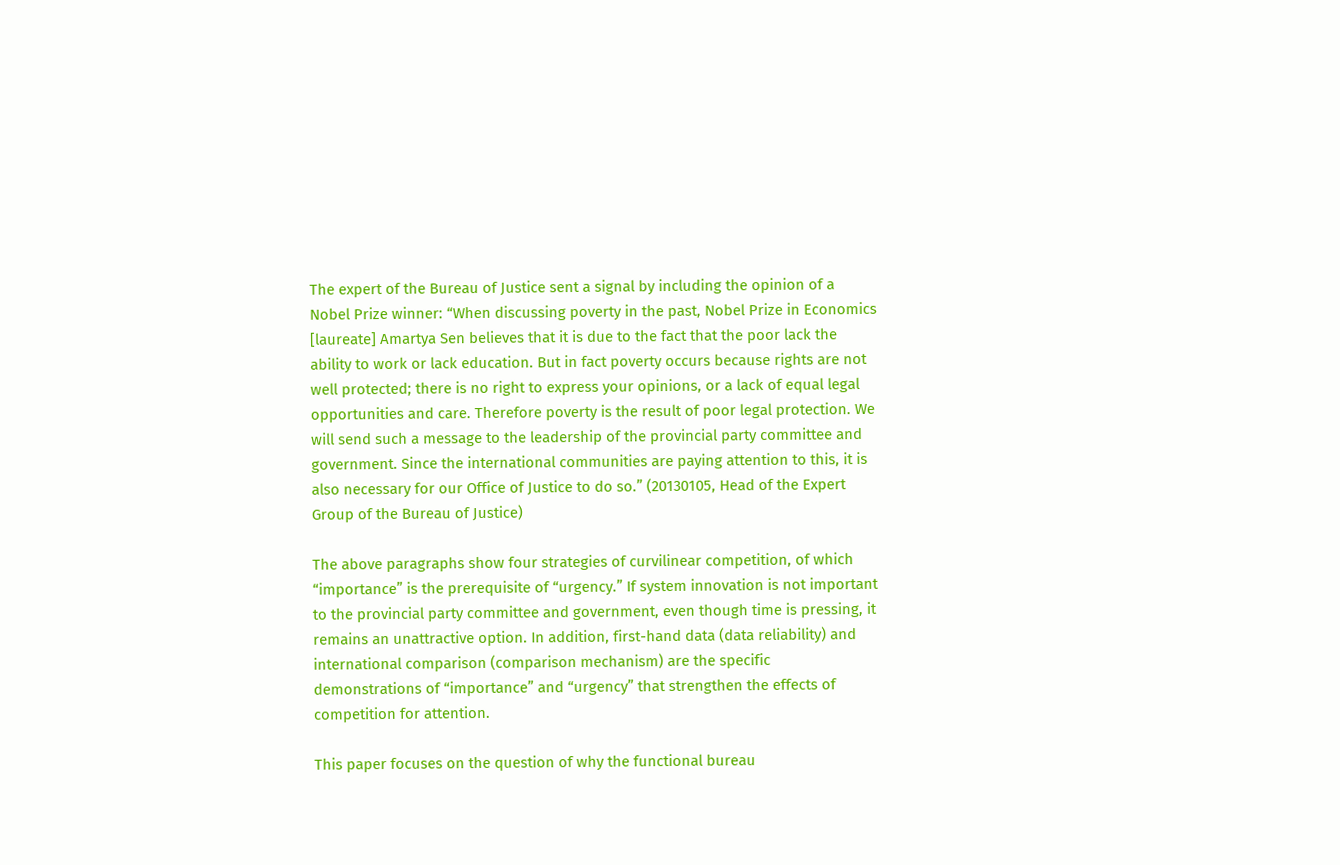The expert of the Bureau of Justice sent a signal by including the opinion of a Nobel Prize winner: “When discussing poverty in the past, Nobel Prize in Economics [laureate] Amartya Sen believes that it is due to the fact that the poor lack the ability to work or lack education. But in fact poverty occurs because rights are not well protected; there is no right to express your opinions, or a lack of equal legal opportunities and care. Therefore poverty is the result of poor legal protection. We will send such a message to the leadership of the provincial party committee and government. Since the international communities are paying attention to this, it is also necessary for our Office of Justice to do so.” (20130105, Head of the Expert Group of the Bureau of Justice)

The above paragraphs show four strategies of curvilinear competition, of which “importance” is the prerequisite of “urgency.” If system innovation is not important to the provincial party committee and government, even though time is pressing, it remains an unattractive option. In addition, first-hand data (data reliability) and international comparison (comparison mechanism) are the specific demonstrations of “importance” and “urgency” that strengthen the effects of competition for attention.

This paper focuses on the question of why the functional bureau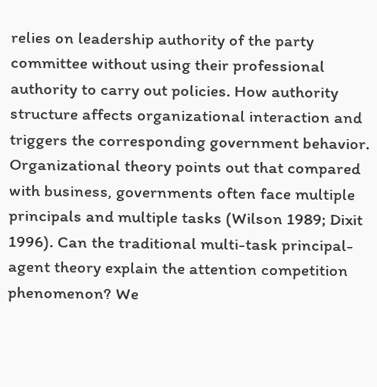relies on leadership authority of the party committee without using their professional authority to carry out policies. How authority structure affects organizational interaction and triggers the corresponding government behavior. Organizational theory points out that compared with business, governments often face multiple principals and multiple tasks (Wilson 1989; Dixit 1996). Can the traditional multi-task principal-agent theory explain the attention competition phenomenon? We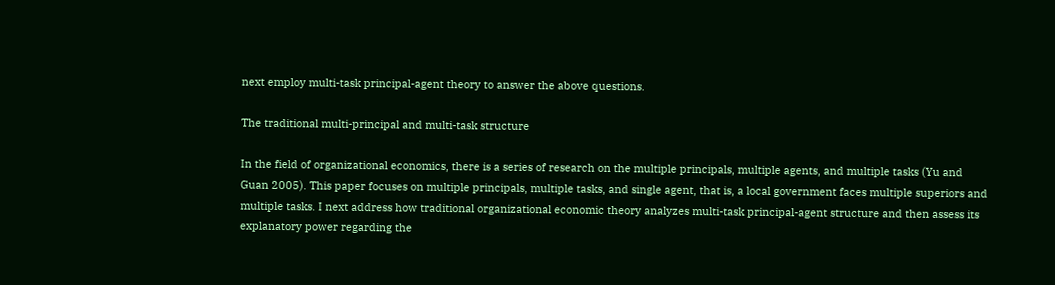next employ multi-task principal-agent theory to answer the above questions.

The traditional multi-principal and multi-task structure

In the field of organizational economics, there is a series of research on the multiple principals, multiple agents, and multiple tasks (Yu and Guan 2005). This paper focuses on multiple principals, multiple tasks, and single agent, that is, a local government faces multiple superiors and multiple tasks. I next address how traditional organizational economic theory analyzes multi-task principal-agent structure and then assess its explanatory power regarding the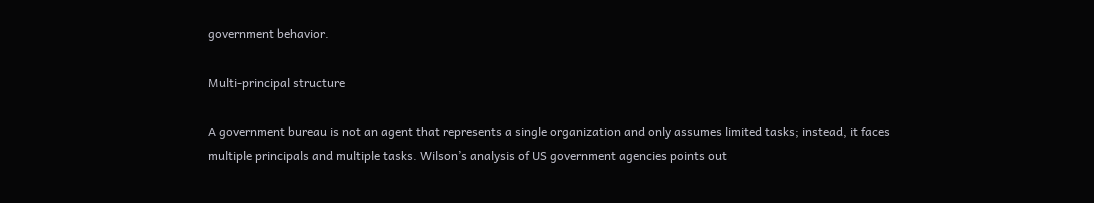government behavior.

Multi-principal structure

A government bureau is not an agent that represents a single organization and only assumes limited tasks; instead, it faces multiple principals and multiple tasks. Wilson’s analysis of US government agencies points out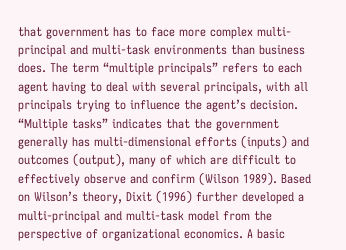that government has to face more complex multi-principal and multi-task environments than business does. The term “multiple principals” refers to each agent having to deal with several principals, with all principals trying to influence the agent’s decision. “Multiple tasks” indicates that the government generally has multi-dimensional efforts (inputs) and outcomes (output), many of which are difficult to effectively observe and confirm (Wilson 1989). Based on Wilson’s theory, Dixit (1996) further developed a multi-principal and multi-task model from the perspective of organizational economics. A basic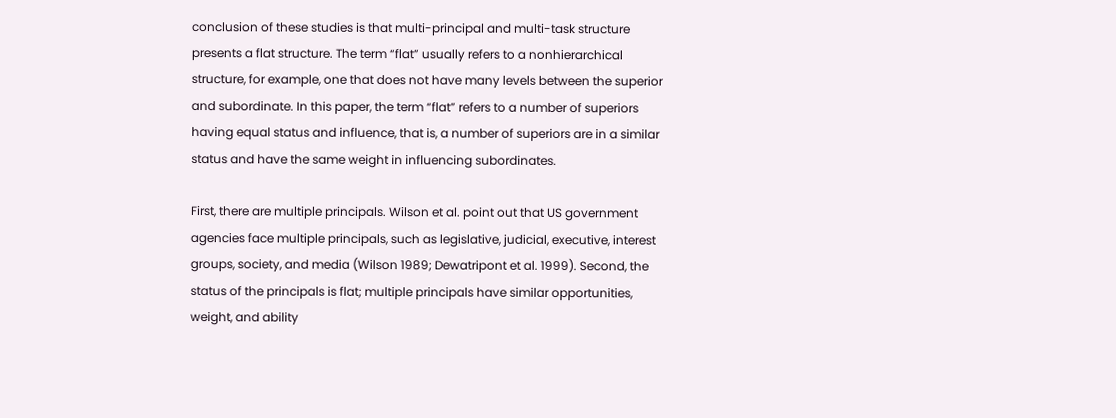conclusion of these studies is that multi-principal and multi-task structure presents a flat structure. The term “flat” usually refers to a nonhierarchical structure, for example, one that does not have many levels between the superior and subordinate. In this paper, the term “flat” refers to a number of superiors having equal status and influence, that is, a number of superiors are in a similar status and have the same weight in influencing subordinates.

First, there are multiple principals. Wilson et al. point out that US government agencies face multiple principals, such as legislative, judicial, executive, interest groups, society, and media (Wilson 1989; Dewatripont et al. 1999). Second, the status of the principals is flat; multiple principals have similar opportunities, weight, and ability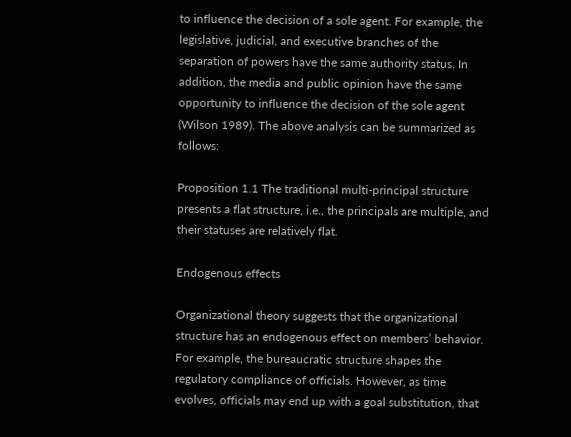to influence the decision of a sole agent. For example, the legislative, judicial, and executive branches of the separation of powers have the same authority status. In addition, the media and public opinion have the same opportunity to influence the decision of the sole agent (Wilson 1989). The above analysis can be summarized as follows:

Proposition 1.1 The traditional multi-principal structure presents a flat structure, i.e., the principals are multiple, and their statuses are relatively flat.

Endogenous effects

Organizational theory suggests that the organizational structure has an endogenous effect on members’ behavior. For example, the bureaucratic structure shapes the regulatory compliance of officials. However, as time evolves, officials may end up with a goal substitution, that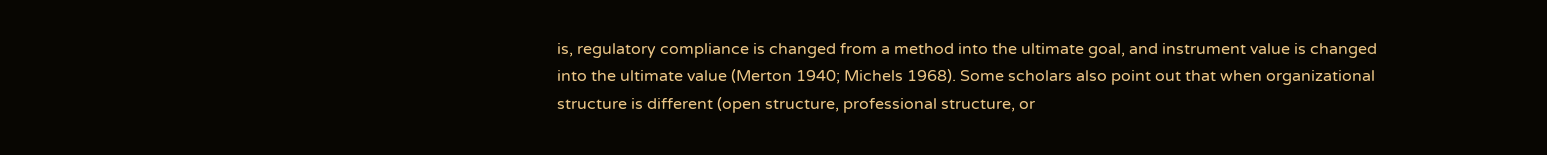is, regulatory compliance is changed from a method into the ultimate goal, and instrument value is changed into the ultimate value (Merton 1940; Michels 1968). Some scholars also point out that when organizational structure is different (open structure, professional structure, or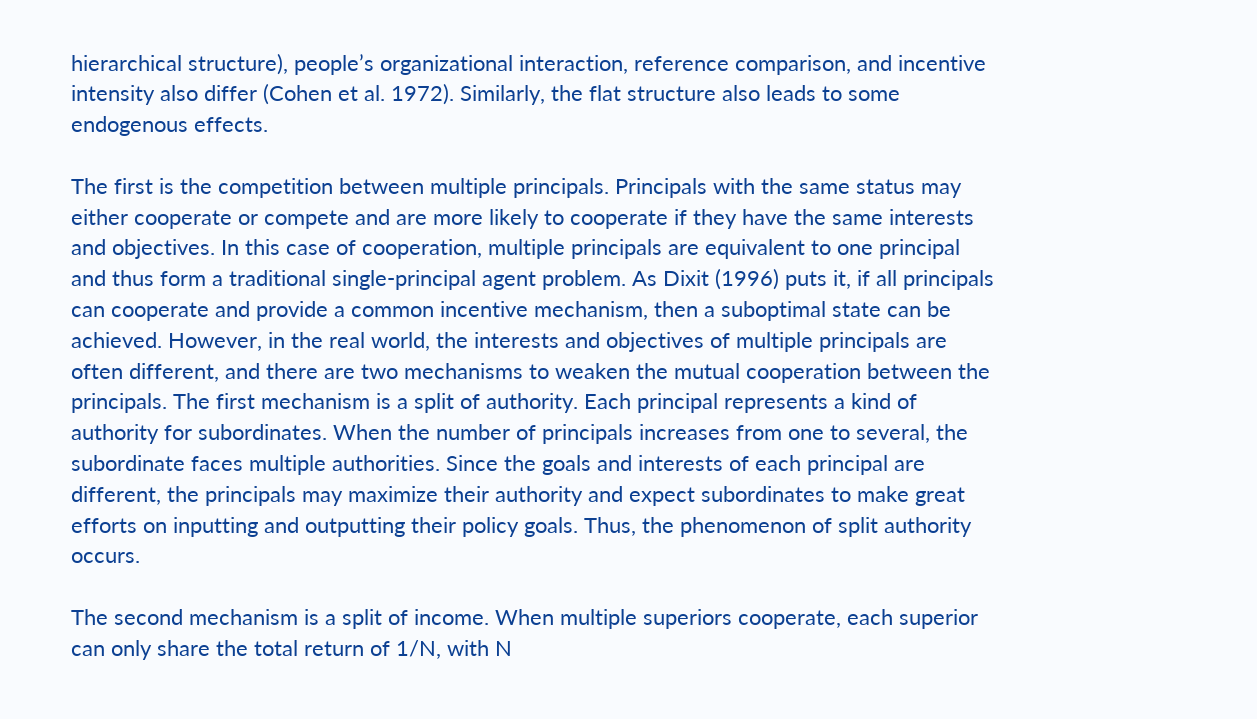hierarchical structure), people’s organizational interaction, reference comparison, and incentive intensity also differ (Cohen et al. 1972). Similarly, the flat structure also leads to some endogenous effects.

The first is the competition between multiple principals. Principals with the same status may either cooperate or compete and are more likely to cooperate if they have the same interests and objectives. In this case of cooperation, multiple principals are equivalent to one principal and thus form a traditional single-principal agent problem. As Dixit (1996) puts it, if all principals can cooperate and provide a common incentive mechanism, then a suboptimal state can be achieved. However, in the real world, the interests and objectives of multiple principals are often different, and there are two mechanisms to weaken the mutual cooperation between the principals. The first mechanism is a split of authority. Each principal represents a kind of authority for subordinates. When the number of principals increases from one to several, the subordinate faces multiple authorities. Since the goals and interests of each principal are different, the principals may maximize their authority and expect subordinates to make great efforts on inputting and outputting their policy goals. Thus, the phenomenon of split authority occurs.

The second mechanism is a split of income. When multiple superiors cooperate, each superior can only share the total return of 1/N, with N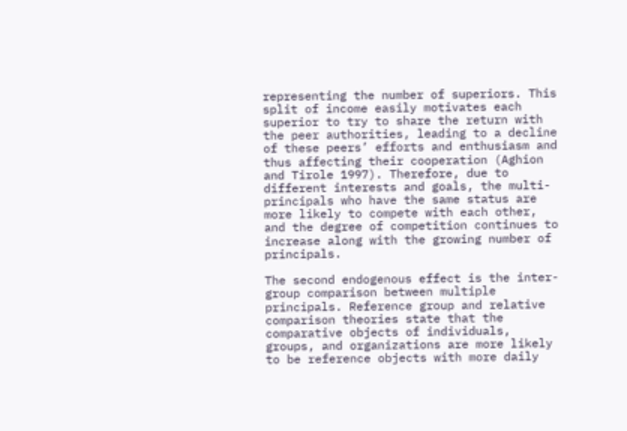representing the number of superiors. This split of income easily motivates each superior to try to share the return with the peer authorities, leading to a decline of these peers’ efforts and enthusiasm and thus affecting their cooperation (Aghion and Tirole 1997). Therefore, due to different interests and goals, the multi-principals who have the same status are more likely to compete with each other, and the degree of competition continues to increase along with the growing number of principals.

The second endogenous effect is the inter-group comparison between multiple principals. Reference group and relative comparison theories state that the comparative objects of individuals, groups, and organizations are more likely to be reference objects with more daily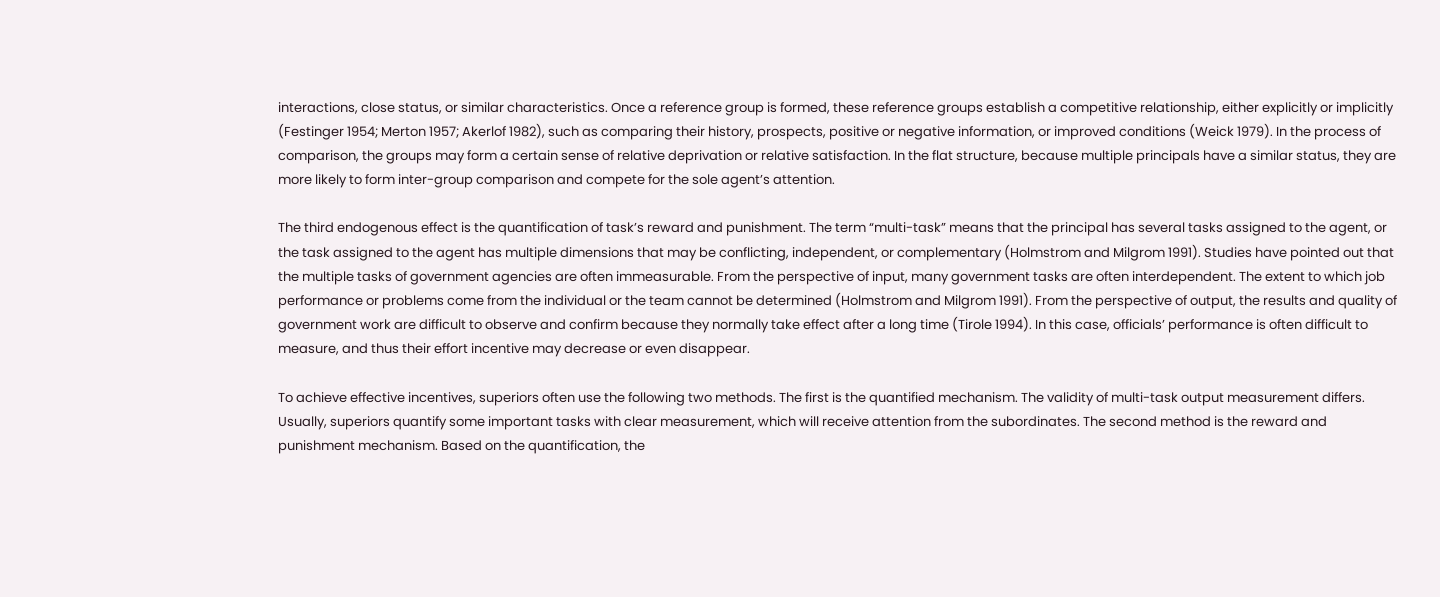interactions, close status, or similar characteristics. Once a reference group is formed, these reference groups establish a competitive relationship, either explicitly or implicitly (Festinger 1954; Merton 1957; Akerlof 1982), such as comparing their history, prospects, positive or negative information, or improved conditions (Weick 1979). In the process of comparison, the groups may form a certain sense of relative deprivation or relative satisfaction. In the flat structure, because multiple principals have a similar status, they are more likely to form inter-group comparison and compete for the sole agent’s attention.

The third endogenous effect is the quantification of task’s reward and punishment. The term “multi-task” means that the principal has several tasks assigned to the agent, or the task assigned to the agent has multiple dimensions that may be conflicting, independent, or complementary (Holmstrom and Milgrom 1991). Studies have pointed out that the multiple tasks of government agencies are often immeasurable. From the perspective of input, many government tasks are often interdependent. The extent to which job performance or problems come from the individual or the team cannot be determined (Holmstrom and Milgrom 1991). From the perspective of output, the results and quality of government work are difficult to observe and confirm because they normally take effect after a long time (Tirole 1994). In this case, officials’ performance is often difficult to measure, and thus their effort incentive may decrease or even disappear.

To achieve effective incentives, superiors often use the following two methods. The first is the quantified mechanism. The validity of multi-task output measurement differs. Usually, superiors quantify some important tasks with clear measurement, which will receive attention from the subordinates. The second method is the reward and punishment mechanism. Based on the quantification, the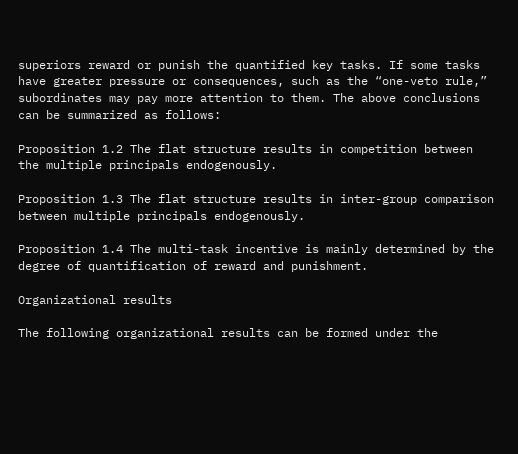superiors reward or punish the quantified key tasks. If some tasks have greater pressure or consequences, such as the “one-veto rule,” subordinates may pay more attention to them. The above conclusions can be summarized as follows:

Proposition 1.2 The flat structure results in competition between the multiple principals endogenously.

Proposition 1.3 The flat structure results in inter-group comparison between multiple principals endogenously.

Proposition 1.4 The multi-task incentive is mainly determined by the degree of quantification of reward and punishment.

Organizational results

The following organizational results can be formed under the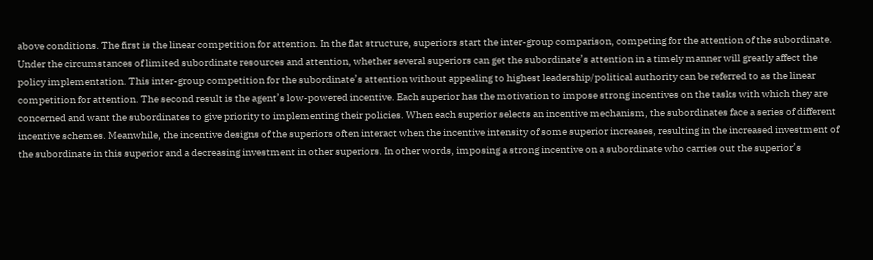above conditions. The first is the linear competition for attention. In the flat structure, superiors start the inter-group comparison, competing for the attention of the subordinate. Under the circumstances of limited subordinate resources and attention, whether several superiors can get the subordinate’s attention in a timely manner will greatly affect the policy implementation. This inter-group competition for the subordinate’s attention without appealing to highest leadership/political authority can be referred to as the linear competition for attention. The second result is the agent’s low-powered incentive. Each superior has the motivation to impose strong incentives on the tasks with which they are concerned and want the subordinates to give priority to implementing their policies. When each superior selects an incentive mechanism, the subordinates face a series of different incentive schemes. Meanwhile, the incentive designs of the superiors often interact when the incentive intensity of some superior increases, resulting in the increased investment of the subordinate in this superior and a decreasing investment in other superiors. In other words, imposing a strong incentive on a subordinate who carries out the superior’s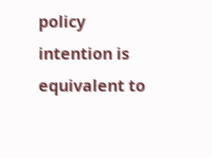policy intention is equivalent to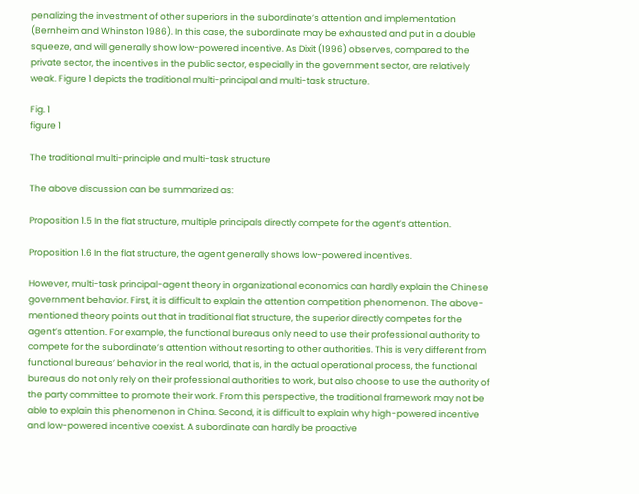penalizing the investment of other superiors in the subordinate’s attention and implementation (Bernheim and Whinston 1986). In this case, the subordinate may be exhausted and put in a double squeeze, and will generally show low-powered incentive. As Dixit (1996) observes, compared to the private sector, the incentives in the public sector, especially in the government sector, are relatively weak. Figure 1 depicts the traditional multi-principal and multi-task structure.

Fig. 1
figure 1

The traditional multi-principle and multi-task structure

The above discussion can be summarized as:

Proposition 1.5 In the flat structure, multiple principals directly compete for the agent’s attention.

Proposition 1.6 In the flat structure, the agent generally shows low-powered incentives.

However, multi-task principal-agent theory in organizational economics can hardly explain the Chinese government behavior. First, it is difficult to explain the attention competition phenomenon. The above-mentioned theory points out that in traditional flat structure, the superior directly competes for the agent’s attention. For example, the functional bureaus only need to use their professional authority to compete for the subordinate’s attention without resorting to other authorities. This is very different from functional bureaus’ behavior in the real world, that is, in the actual operational process, the functional bureaus do not only rely on their professional authorities to work, but also choose to use the authority of the party committee to promote their work. From this perspective, the traditional framework may not be able to explain this phenomenon in China. Second, it is difficult to explain why high-powered incentive and low-powered incentive coexist. A subordinate can hardly be proactive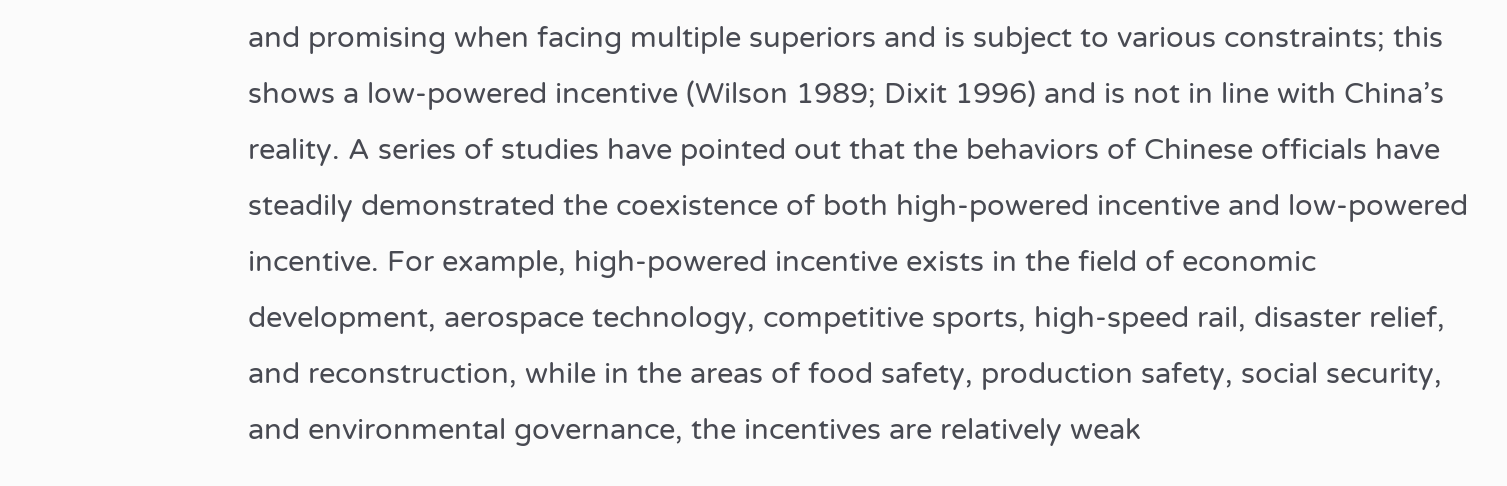and promising when facing multiple superiors and is subject to various constraints; this shows a low-powered incentive (Wilson 1989; Dixit 1996) and is not in line with China’s reality. A series of studies have pointed out that the behaviors of Chinese officials have steadily demonstrated the coexistence of both high-powered incentive and low-powered incentive. For example, high-powered incentive exists in the field of economic development, aerospace technology, competitive sports, high-speed rail, disaster relief, and reconstruction, while in the areas of food safety, production safety, social security, and environmental governance, the incentives are relatively weak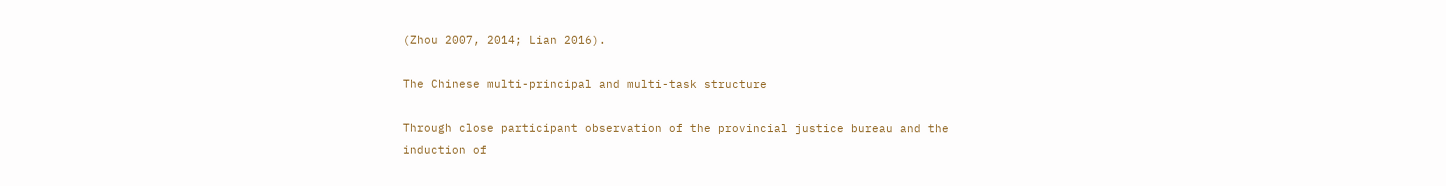(Zhou 2007, 2014; Lian 2016).

The Chinese multi-principal and multi-task structure

Through close participant observation of the provincial justice bureau and the induction of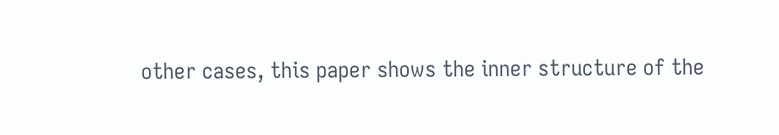other cases, this paper shows the inner structure of the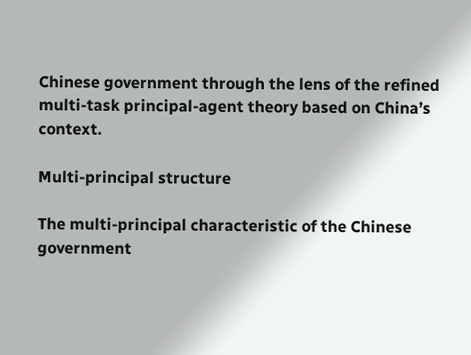Chinese government through the lens of the refined multi-task principal-agent theory based on China’s context.

Multi-principal structure

The multi-principal characteristic of the Chinese government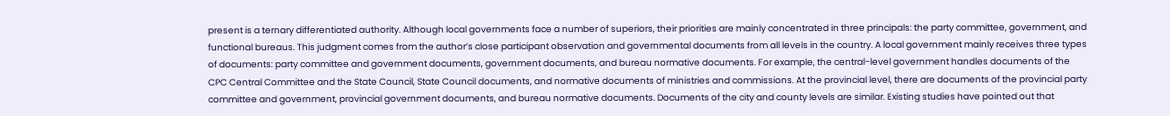present is a ternary differentiated authority. Although local governments face a number of superiors, their priorities are mainly concentrated in three principals: the party committee, government, and functional bureaus. This judgment comes from the author’s close participant observation and governmental documents from all levels in the country. A local government mainly receives three types of documents: party committee and government documents, government documents, and bureau normative documents. For example, the central-level government handles documents of the CPC Central Committee and the State Council, State Council documents, and normative documents of ministries and commissions. At the provincial level, there are documents of the provincial party committee and government, provincial government documents, and bureau normative documents. Documents of the city and county levels are similar. Existing studies have pointed out that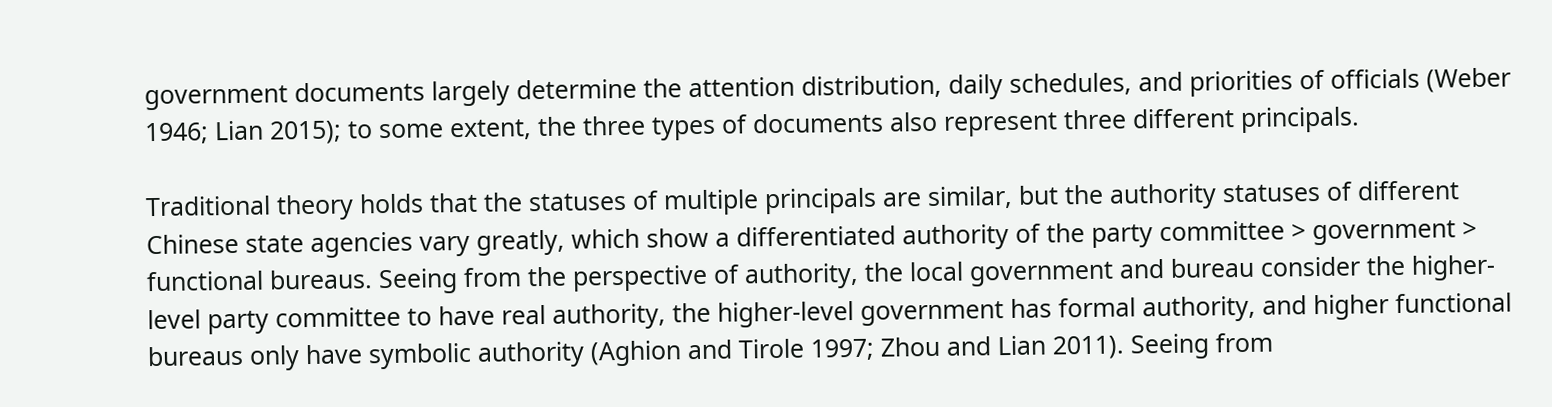government documents largely determine the attention distribution, daily schedules, and priorities of officials (Weber 1946; Lian 2015); to some extent, the three types of documents also represent three different principals.

Traditional theory holds that the statuses of multiple principals are similar, but the authority statuses of different Chinese state agencies vary greatly, which show a differentiated authority of the party committee > government > functional bureaus. Seeing from the perspective of authority, the local government and bureau consider the higher-level party committee to have real authority, the higher-level government has formal authority, and higher functional bureaus only have symbolic authority (Aghion and Tirole 1997; Zhou and Lian 2011). Seeing from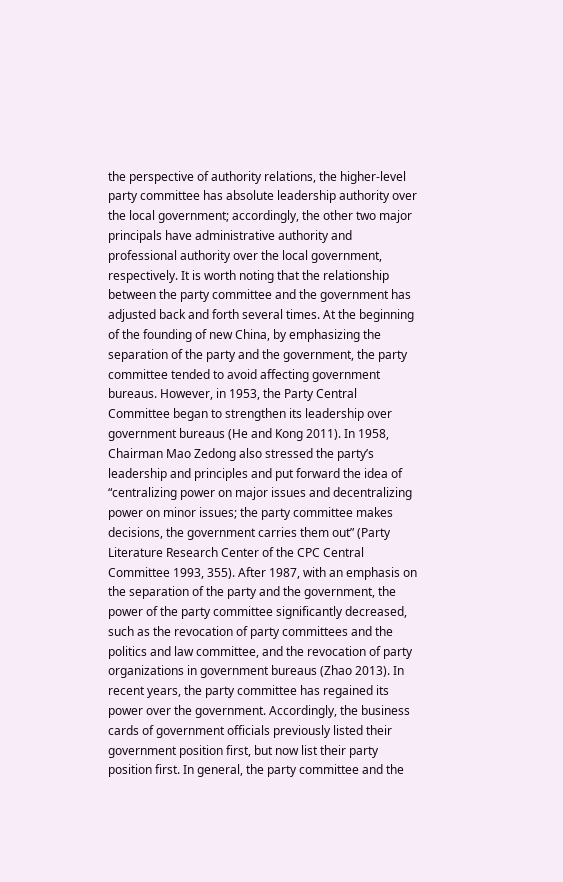the perspective of authority relations, the higher-level party committee has absolute leadership authority over the local government; accordingly, the other two major principals have administrative authority and professional authority over the local government, respectively. It is worth noting that the relationship between the party committee and the government has adjusted back and forth several times. At the beginning of the founding of new China, by emphasizing the separation of the party and the government, the party committee tended to avoid affecting government bureaus. However, in 1953, the Party Central Committee began to strengthen its leadership over government bureaus (He and Kong 2011). In 1958, Chairman Mao Zedong also stressed the party’s leadership and principles and put forward the idea of “centralizing power on major issues and decentralizing power on minor issues; the party committee makes decisions, the government carries them out” (Party Literature Research Center of the CPC Central Committee 1993, 355). After 1987, with an emphasis on the separation of the party and the government, the power of the party committee significantly decreased, such as the revocation of party committees and the politics and law committee, and the revocation of party organizations in government bureaus (Zhao 2013). In recent years, the party committee has regained its power over the government. Accordingly, the business cards of government officials previously listed their government position first, but now list their party position first. In general, the party committee and the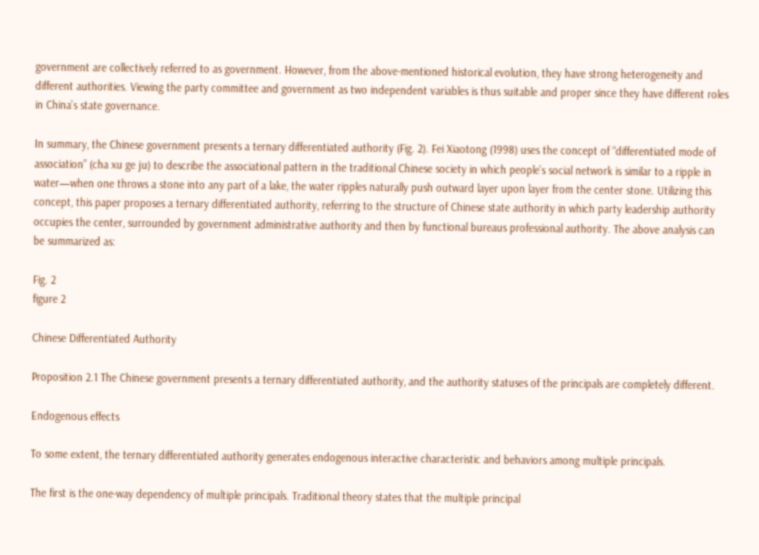government are collectively referred to as government. However, from the above-mentioned historical evolution, they have strong heterogeneity and different authorities. Viewing the party committee and government as two independent variables is thus suitable and proper since they have different roles in China’s state governance.

In summary, the Chinese government presents a ternary differentiated authority (Fig. 2). Fei Xiaotong (1998) uses the concept of “differentiated mode of association” (cha xu ge ju) to describe the associational pattern in the traditional Chinese society in which people’s social network is similar to a ripple in water—when one throws a stone into any part of a lake, the water ripples naturally push outward layer upon layer from the center stone. Utilizing this concept, this paper proposes a ternary differentiated authority, referring to the structure of Chinese state authority in which party leadership authority occupies the center, surrounded by government administrative authority and then by functional bureaus professional authority. The above analysis can be summarized as:

Fig. 2
figure 2

Chinese Differentiated Authority

Proposition 2.1 The Chinese government presents a ternary differentiated authority, and the authority statuses of the principals are completely different.

Endogenous effects

To some extent, the ternary differentiated authority generates endogenous interactive characteristic and behaviors among multiple principals.

The first is the one-way dependency of multiple principals. Traditional theory states that the multiple principal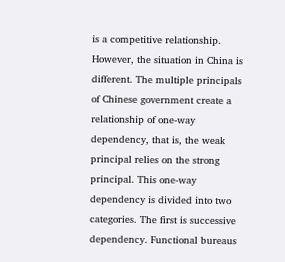is a competitive relationship. However, the situation in China is different. The multiple principals of Chinese government create a relationship of one-way dependency, that is, the weak principal relies on the strong principal. This one-way dependency is divided into two categories. The first is successive dependency. Functional bureaus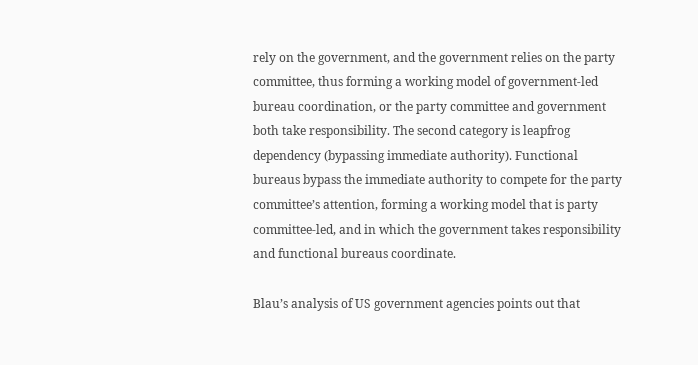rely on the government, and the government relies on the party committee, thus forming a working model of government-led bureau coordination, or the party committee and government both take responsibility. The second category is leapfrog dependency (bypassing immediate authority). Functional bureaus bypass the immediate authority to compete for the party committee’s attention, forming a working model that is party committee-led, and in which the government takes responsibility and functional bureaus coordinate.

Blau’s analysis of US government agencies points out that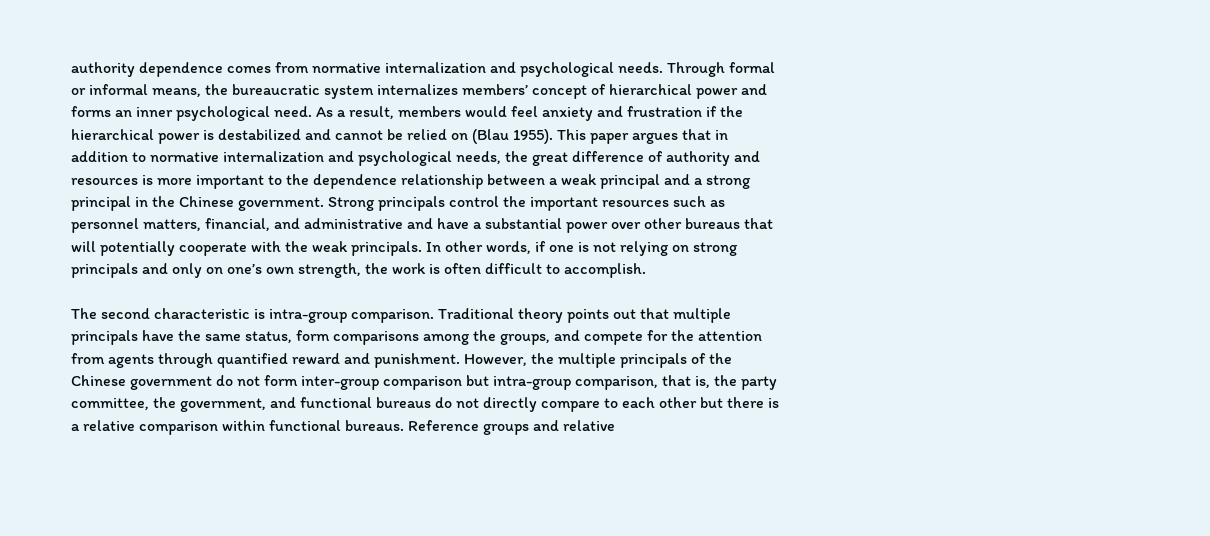authority dependence comes from normative internalization and psychological needs. Through formal or informal means, the bureaucratic system internalizes members’ concept of hierarchical power and forms an inner psychological need. As a result, members would feel anxiety and frustration if the hierarchical power is destabilized and cannot be relied on (Blau 1955). This paper argues that in addition to normative internalization and psychological needs, the great difference of authority and resources is more important to the dependence relationship between a weak principal and a strong principal in the Chinese government. Strong principals control the important resources such as personnel matters, financial, and administrative and have a substantial power over other bureaus that will potentially cooperate with the weak principals. In other words, if one is not relying on strong principals and only on one’s own strength, the work is often difficult to accomplish.

The second characteristic is intra-group comparison. Traditional theory points out that multiple principals have the same status, form comparisons among the groups, and compete for the attention from agents through quantified reward and punishment. However, the multiple principals of the Chinese government do not form inter-group comparison but intra-group comparison, that is, the party committee, the government, and functional bureaus do not directly compare to each other but there is a relative comparison within functional bureaus. Reference groups and relative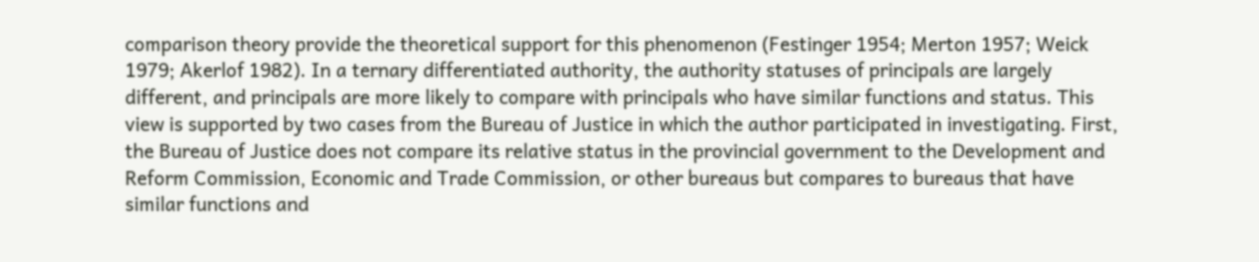comparison theory provide the theoretical support for this phenomenon (Festinger 1954; Merton 1957; Weick 1979; Akerlof 1982). In a ternary differentiated authority, the authority statuses of principals are largely different, and principals are more likely to compare with principals who have similar functions and status. This view is supported by two cases from the Bureau of Justice in which the author participated in investigating. First, the Bureau of Justice does not compare its relative status in the provincial government to the Development and Reform Commission, Economic and Trade Commission, or other bureaus but compares to bureaus that have similar functions and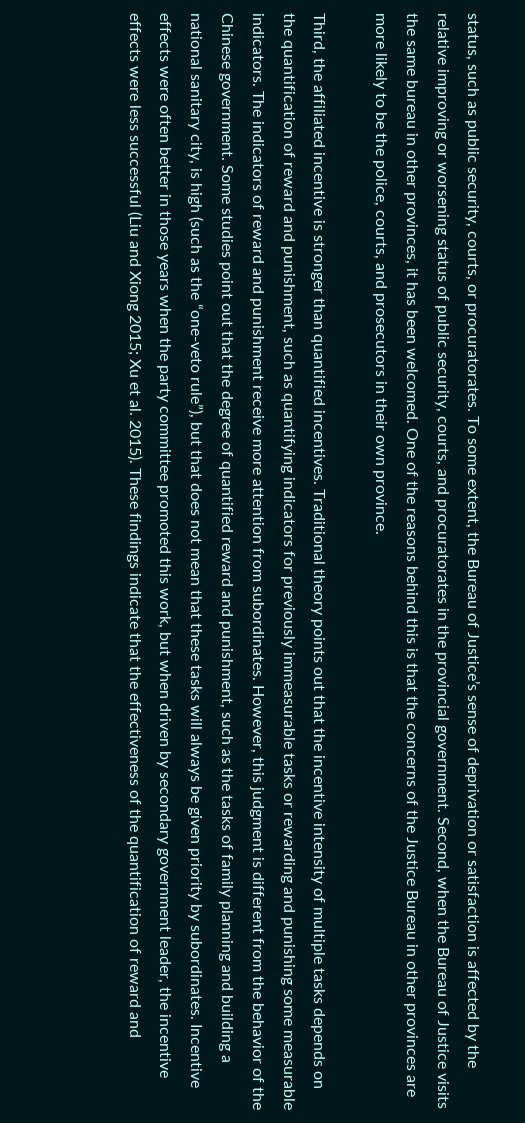status, such as public security, courts, or procuratorates. To some extent, the Bureau of Justice’s sense of deprivation or satisfaction is affected by the relative improving or worsening status of public security, courts, and procuratorates in the provincial government. Second, when the Bureau of Justice visits the same bureau in other provinces, it has been welcomed. One of the reasons behind this is that the concerns of the Justice Bureau in other provinces are more likely to be the police, courts, and prosecutors in their own province.

Third, the affiliated incentive is stronger than quantified incentives. Traditional theory points out that the incentive intensity of multiple tasks depends on the quantification of reward and punishment, such as quantifying indicators for previously immeasurable tasks or rewarding and punishing some measurable indicators. The indicators of reward and punishment receive more attention from subordinates. However, this judgment is different from the behavior of the Chinese government. Some studies point out that the degree of quantified reward and punishment, such as the tasks of family planning and building a national sanitary city, is high (such as the “one-veto rule”), but that does not mean that these tasks will always be given priority by subordinates. Incentive effects were often better in those years when the party committee promoted this work, but when driven by secondary government leader, the incentive effects were less successful (Liu and Xiong 2015; Xu et al. 2015). These findings indicate that the effectiveness of the quantification of reward and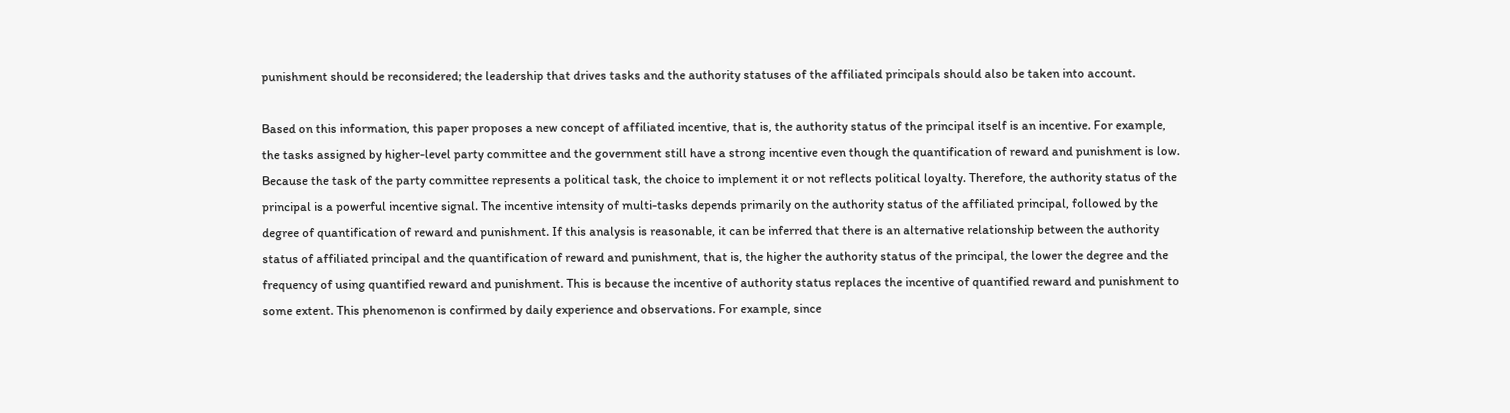punishment should be reconsidered; the leadership that drives tasks and the authority statuses of the affiliated principals should also be taken into account.

Based on this information, this paper proposes a new concept of affiliated incentive, that is, the authority status of the principal itself is an incentive. For example, the tasks assigned by higher-level party committee and the government still have a strong incentive even though the quantification of reward and punishment is low. Because the task of the party committee represents a political task, the choice to implement it or not reflects political loyalty. Therefore, the authority status of the principal is a powerful incentive signal. The incentive intensity of multi-tasks depends primarily on the authority status of the affiliated principal, followed by the degree of quantification of reward and punishment. If this analysis is reasonable, it can be inferred that there is an alternative relationship between the authority status of affiliated principal and the quantification of reward and punishment, that is, the higher the authority status of the principal, the lower the degree and the frequency of using quantified reward and punishment. This is because the incentive of authority status replaces the incentive of quantified reward and punishment to some extent. This phenomenon is confirmed by daily experience and observations. For example, since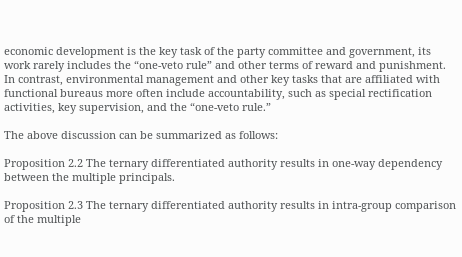economic development is the key task of the party committee and government, its work rarely includes the “one-veto rule” and other terms of reward and punishment. In contrast, environmental management and other key tasks that are affiliated with functional bureaus more often include accountability, such as special rectification activities, key supervision, and the “one-veto rule.”

The above discussion can be summarized as follows:

Proposition 2.2 The ternary differentiated authority results in one-way dependency between the multiple principals.

Proposition 2.3 The ternary differentiated authority results in intra-group comparison of the multiple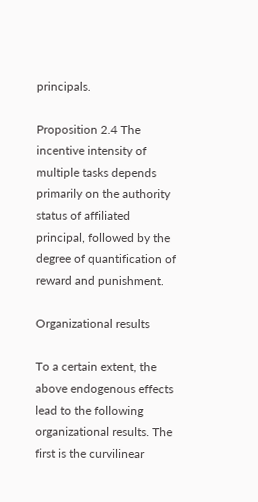principals.

Proposition 2.4 The incentive intensity of multiple tasks depends primarily on the authority status of affiliated principal, followed by the degree of quantification of reward and punishment.

Organizational results

To a certain extent, the above endogenous effects lead to the following organizational results. The first is the curvilinear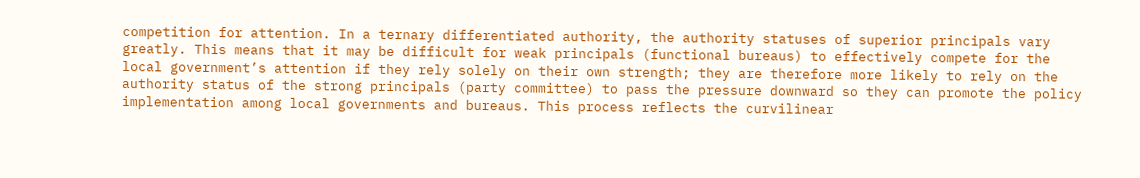competition for attention. In a ternary differentiated authority, the authority statuses of superior principals vary greatly. This means that it may be difficult for weak principals (functional bureaus) to effectively compete for the local government’s attention if they rely solely on their own strength; they are therefore more likely to rely on the authority status of the strong principals (party committee) to pass the pressure downward so they can promote the policy implementation among local governments and bureaus. This process reflects the curvilinear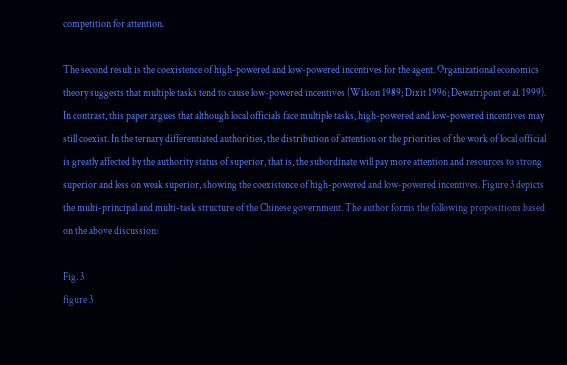competition for attention.

The second result is the coexistence of high-powered and low-powered incentives for the agent. Organizational economics theory suggests that multiple tasks tend to cause low-powered incentives (Wilson 1989; Dixit 1996; Dewatripont et al. 1999). In contrast, this paper argues that although local officials face multiple tasks, high-powered and low-powered incentives may still coexist. In the ternary differentiated authorities, the distribution of attention or the priorities of the work of local official is greatly affected by the authority status of superior, that is, the subordinate will pay more attention and resources to strong superior and less on weak superior, showing the coexistence of high-powered and low-powered incentives. Figure 3 depicts the multi-principal and multi-task structure of the Chinese government. The author forms the following propositions based on the above discussion:

Fig. 3
figure 3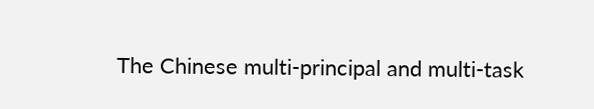The Chinese multi-principal and multi-task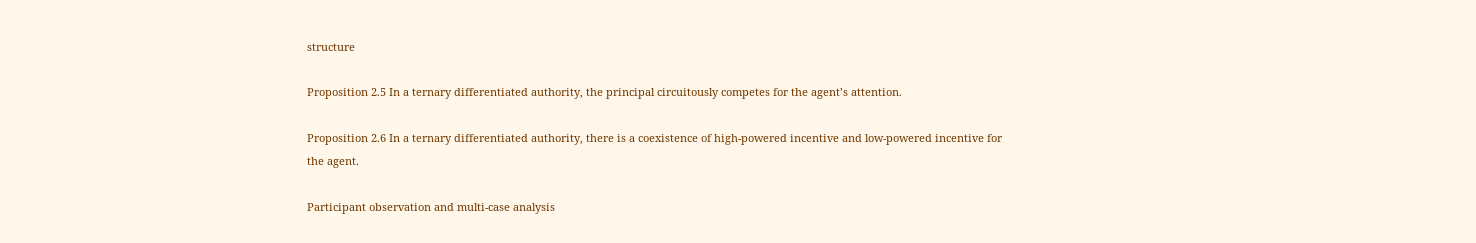structure

Proposition 2.5 In a ternary differentiated authority, the principal circuitously competes for the agent’s attention.

Proposition 2.6 In a ternary differentiated authority, there is a coexistence of high-powered incentive and low-powered incentive for the agent.

Participant observation and multi-case analysis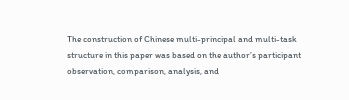The construction of Chinese multi-principal and multi-task structure in this paper was based on the author’s participant observation, comparison, analysis, and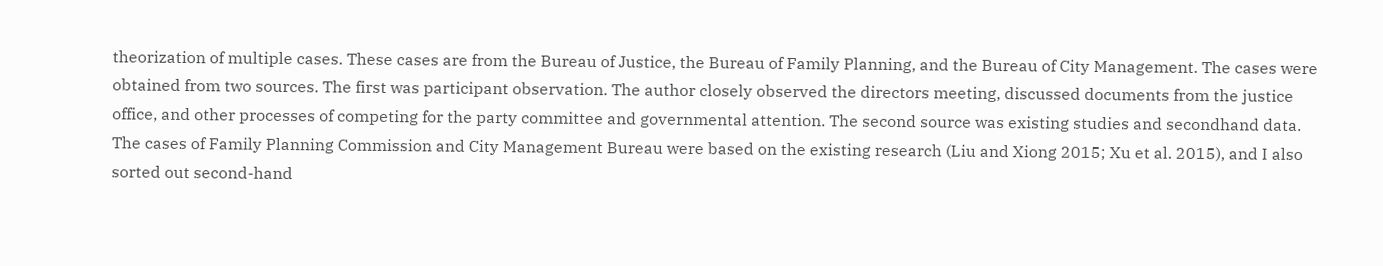theorization of multiple cases. These cases are from the Bureau of Justice, the Bureau of Family Planning, and the Bureau of City Management. The cases were obtained from two sources. The first was participant observation. The author closely observed the directors meeting, discussed documents from the justice office, and other processes of competing for the party committee and governmental attention. The second source was existing studies and secondhand data. The cases of Family Planning Commission and City Management Bureau were based on the existing research (Liu and Xiong 2015; Xu et al. 2015), and I also sorted out second-hand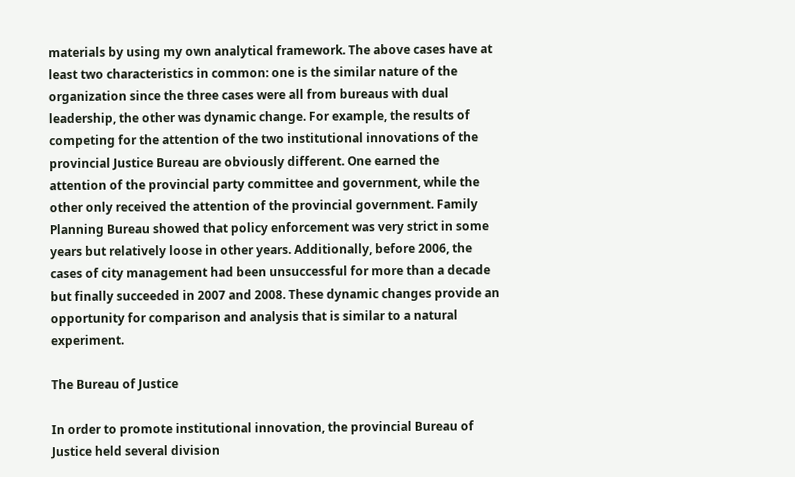materials by using my own analytical framework. The above cases have at least two characteristics in common: one is the similar nature of the organization since the three cases were all from bureaus with dual leadership, the other was dynamic change. For example, the results of competing for the attention of the two institutional innovations of the provincial Justice Bureau are obviously different. One earned the attention of the provincial party committee and government, while the other only received the attention of the provincial government. Family Planning Bureau showed that policy enforcement was very strict in some years but relatively loose in other years. Additionally, before 2006, the cases of city management had been unsuccessful for more than a decade but finally succeeded in 2007 and 2008. These dynamic changes provide an opportunity for comparison and analysis that is similar to a natural experiment.

The Bureau of Justice

In order to promote institutional innovation, the provincial Bureau of Justice held several division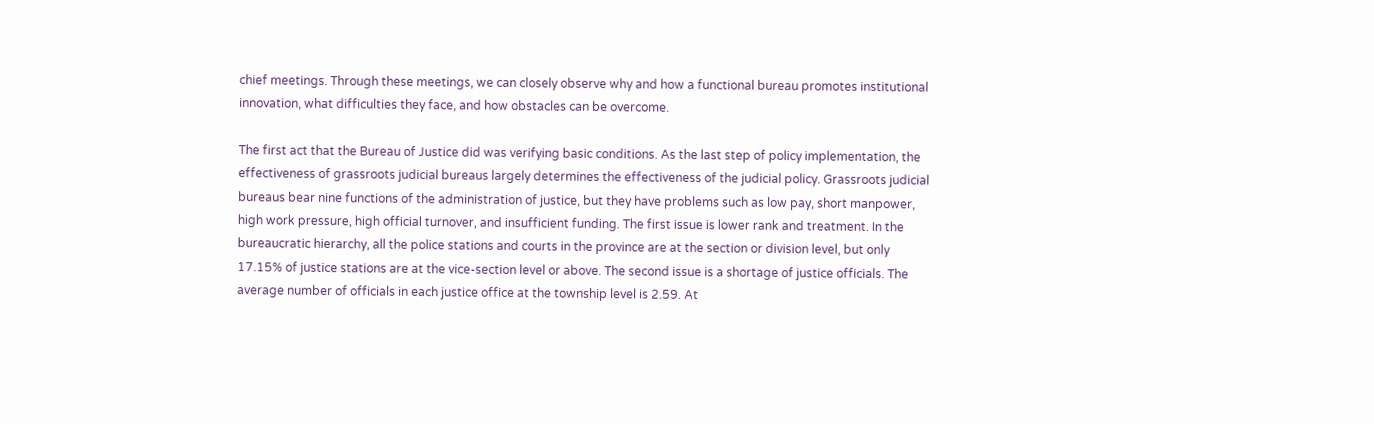chief meetings. Through these meetings, we can closely observe why and how a functional bureau promotes institutional innovation, what difficulties they face, and how obstacles can be overcome.

The first act that the Bureau of Justice did was verifying basic conditions. As the last step of policy implementation, the effectiveness of grassroots judicial bureaus largely determines the effectiveness of the judicial policy. Grassroots judicial bureaus bear nine functions of the administration of justice, but they have problems such as low pay, short manpower, high work pressure, high official turnover, and insufficient funding. The first issue is lower rank and treatment. In the bureaucratic hierarchy, all the police stations and courts in the province are at the section or division level, but only 17.15% of justice stations are at the vice-section level or above. The second issue is a shortage of justice officials. The average number of officials in each justice office at the township level is 2.59. At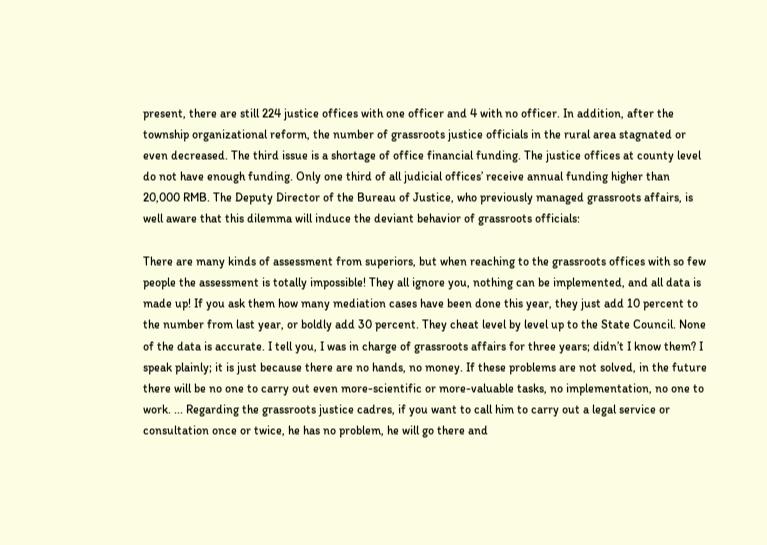present, there are still 224 justice offices with one officer and 4 with no officer. In addition, after the township organizational reform, the number of grassroots justice officials in the rural area stagnated or even decreased. The third issue is a shortage of office financial funding. The justice offices at county level do not have enough funding. Only one third of all judicial offices’ receive annual funding higher than 20,000 RMB. The Deputy Director of the Bureau of Justice, who previously managed grassroots affairs, is well aware that this dilemma will induce the deviant behavior of grassroots officials:

There are many kinds of assessment from superiors, but when reaching to the grassroots offices with so few people the assessment is totally impossible! They all ignore you, nothing can be implemented, and all data is made up! If you ask them how many mediation cases have been done this year, they just add 10 percent to the number from last year, or boldly add 30 percent. They cheat level by level up to the State Council. None of the data is accurate. I tell you, I was in charge of grassroots affairs for three years; didn’t I know them? I speak plainly; it is just because there are no hands, no money. If these problems are not solved, in the future there will be no one to carry out even more-scientific or more-valuable tasks, no implementation, no one to work. ... Regarding the grassroots justice cadres, if you want to call him to carry out a legal service or consultation once or twice, he has no problem, he will go there and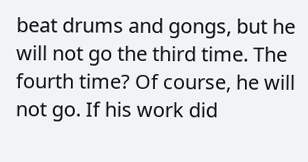beat drums and gongs, but he will not go the third time. The fourth time? Of course, he will not go. If his work did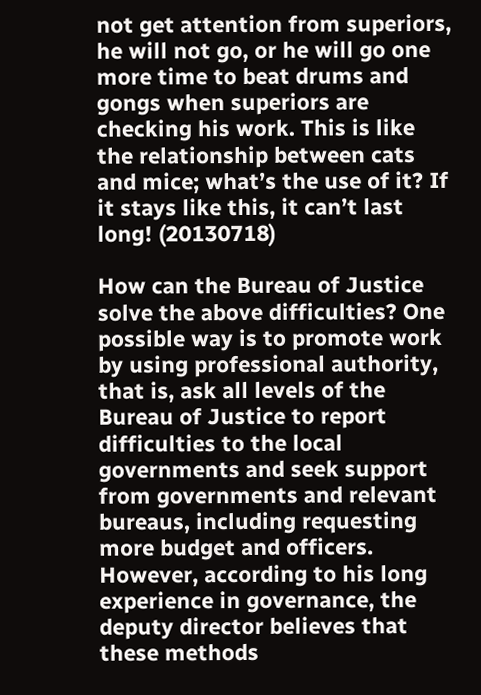not get attention from superiors, he will not go, or he will go one more time to beat drums and gongs when superiors are checking his work. This is like the relationship between cats and mice; what’s the use of it? If it stays like this, it can’t last long! (20130718)

How can the Bureau of Justice solve the above difficulties? One possible way is to promote work by using professional authority, that is, ask all levels of the Bureau of Justice to report difficulties to the local governments and seek support from governments and relevant bureaus, including requesting more budget and officers. However, according to his long experience in governance, the deputy director believes that these methods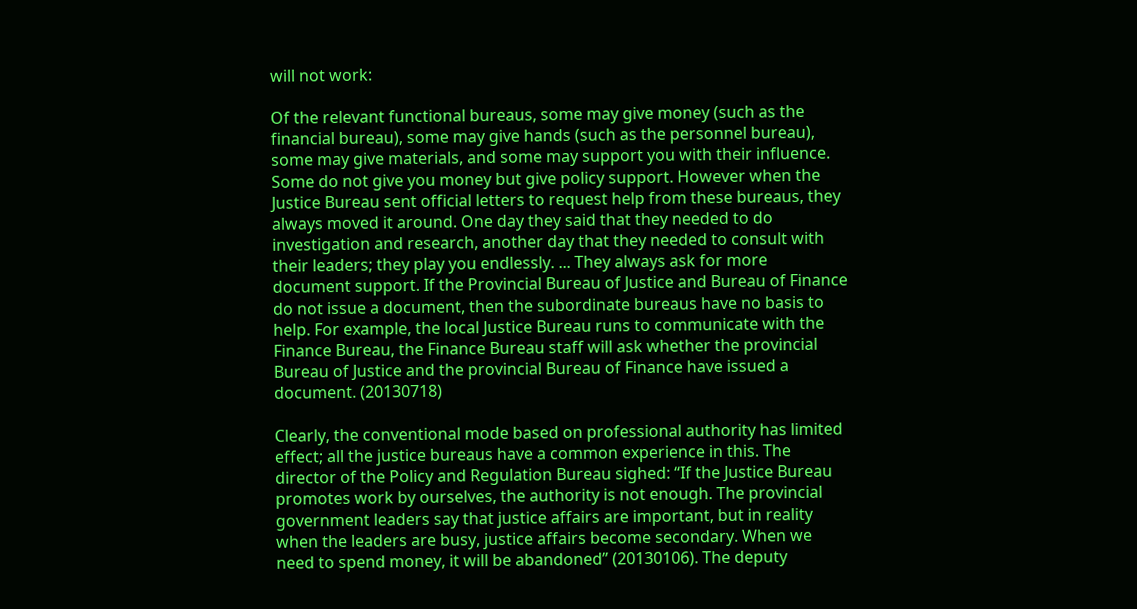will not work:

Of the relevant functional bureaus, some may give money (such as the financial bureau), some may give hands (such as the personnel bureau), some may give materials, and some may support you with their influence. Some do not give you money but give policy support. However when the Justice Bureau sent official letters to request help from these bureaus, they always moved it around. One day they said that they needed to do investigation and research, another day that they needed to consult with their leaders; they play you endlessly. ... They always ask for more document support. If the Provincial Bureau of Justice and Bureau of Finance do not issue a document, then the subordinate bureaus have no basis to help. For example, the local Justice Bureau runs to communicate with the Finance Bureau, the Finance Bureau staff will ask whether the provincial Bureau of Justice and the provincial Bureau of Finance have issued a document. (20130718)

Clearly, the conventional mode based on professional authority has limited effect; all the justice bureaus have a common experience in this. The director of the Policy and Regulation Bureau sighed: “If the Justice Bureau promotes work by ourselves, the authority is not enough. The provincial government leaders say that justice affairs are important, but in reality when the leaders are busy, justice affairs become secondary. When we need to spend money, it will be abandoned” (20130106). The deputy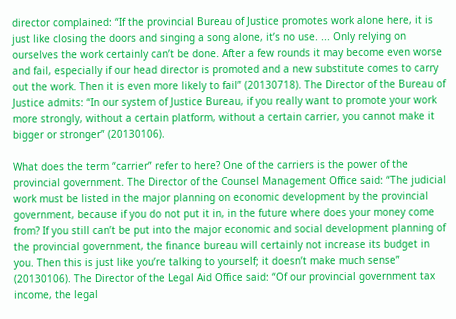director complained: “If the provincial Bureau of Justice promotes work alone here, it is just like closing the doors and singing a song alone, it’s no use. ... Only relying on ourselves the work certainly can’t be done. After a few rounds it may become even worse and fail, especially if our head director is promoted and a new substitute comes to carry out the work. Then it is even more likely to fail” (20130718). The Director of the Bureau of Justice admits: “In our system of Justice Bureau, if you really want to promote your work more strongly, without a certain platform, without a certain carrier, you cannot make it bigger or stronger” (20130106).

What does the term “carrier” refer to here? One of the carriers is the power of the provincial government. The Director of the Counsel Management Office said: “The judicial work must be listed in the major planning on economic development by the provincial government, because if you do not put it in, in the future where does your money come from? If you still can’t be put into the major economic and social development planning of the provincial government, the finance bureau will certainly not increase its budget in you. Then this is just like you’re talking to yourself; it doesn’t make much sense” (20130106). The Director of the Legal Aid Office said: “Of our provincial government tax income, the legal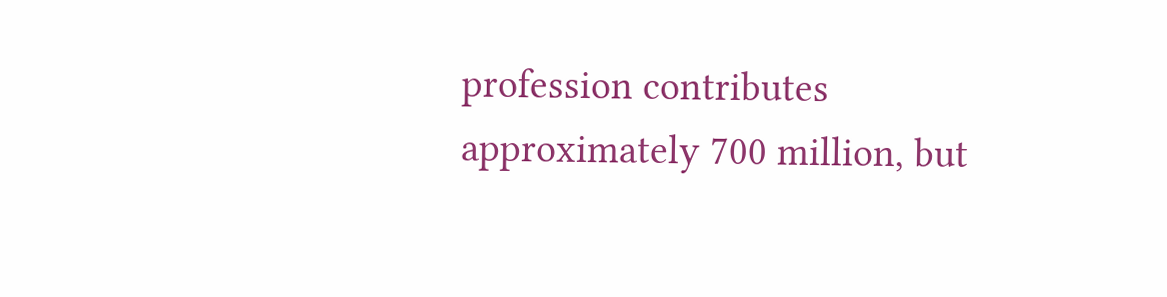profession contributes approximately 700 million, but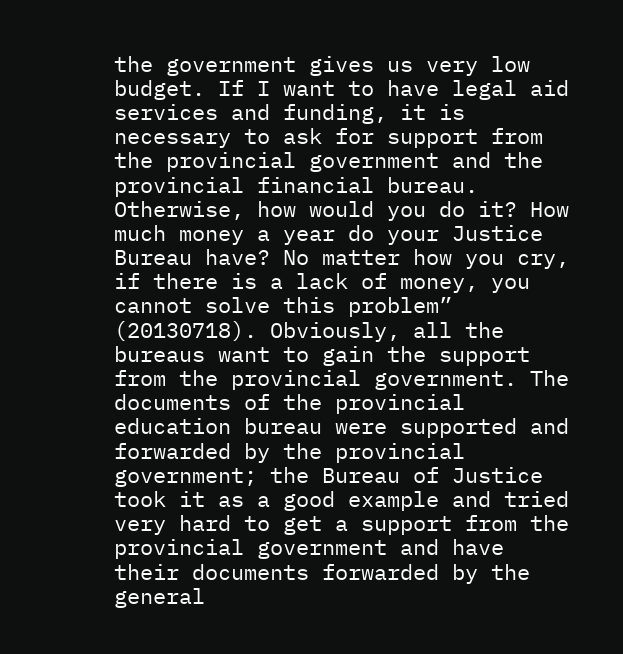the government gives us very low budget. If I want to have legal aid services and funding, it is necessary to ask for support from the provincial government and the provincial financial bureau. Otherwise, how would you do it? How much money a year do your Justice Bureau have? No matter how you cry, if there is a lack of money, you cannot solve this problem” (20130718). Obviously, all the bureaus want to gain the support from the provincial government. The documents of the provincial education bureau were supported and forwarded by the provincial government; the Bureau of Justice took it as a good example and tried very hard to get a support from the provincial government and have their documents forwarded by the general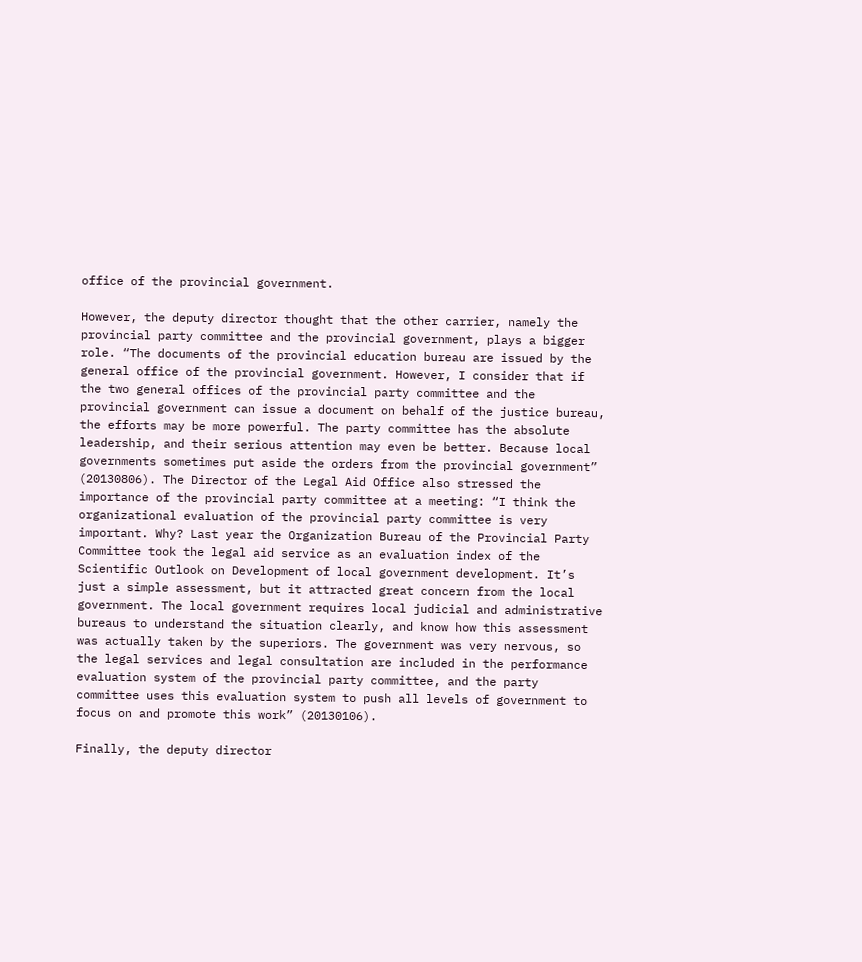office of the provincial government.

However, the deputy director thought that the other carrier, namely the provincial party committee and the provincial government, plays a bigger role. “The documents of the provincial education bureau are issued by the general office of the provincial government. However, I consider that if the two general offices of the provincial party committee and the provincial government can issue a document on behalf of the justice bureau, the efforts may be more powerful. The party committee has the absolute leadership, and their serious attention may even be better. Because local governments sometimes put aside the orders from the provincial government” (20130806). The Director of the Legal Aid Office also stressed the importance of the provincial party committee at a meeting: “I think the organizational evaluation of the provincial party committee is very important. Why? Last year the Organization Bureau of the Provincial Party Committee took the legal aid service as an evaluation index of the Scientific Outlook on Development of local government development. It’s just a simple assessment, but it attracted great concern from the local government. The local government requires local judicial and administrative bureaus to understand the situation clearly, and know how this assessment was actually taken by the superiors. The government was very nervous, so the legal services and legal consultation are included in the performance evaluation system of the provincial party committee, and the party committee uses this evaluation system to push all levels of government to focus on and promote this work” (20130106).

Finally, the deputy director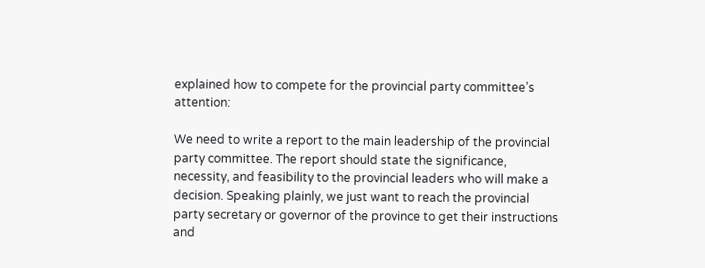explained how to compete for the provincial party committee’s attention:

We need to write a report to the main leadership of the provincial party committee. The report should state the significance, necessity, and feasibility to the provincial leaders who will make a decision. Speaking plainly, we just want to reach the provincial party secretary or governor of the province to get their instructions and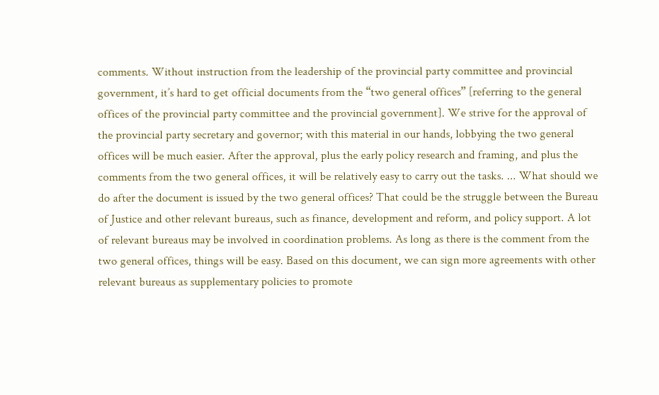comments. Without instruction from the leadership of the provincial party committee and provincial government, it’s hard to get official documents from the “two general offices” [referring to the general offices of the provincial party committee and the provincial government]. We strive for the approval of the provincial party secretary and governor; with this material in our hands, lobbying the two general offices will be much easier. After the approval, plus the early policy research and framing, and plus the comments from the two general offices, it will be relatively easy to carry out the tasks. ... What should we do after the document is issued by the two general offices? That could be the struggle between the Bureau of Justice and other relevant bureaus, such as finance, development and reform, and policy support. A lot of relevant bureaus may be involved in coordination problems. As long as there is the comment from the two general offices, things will be easy. Based on this document, we can sign more agreements with other relevant bureaus as supplementary policies to promote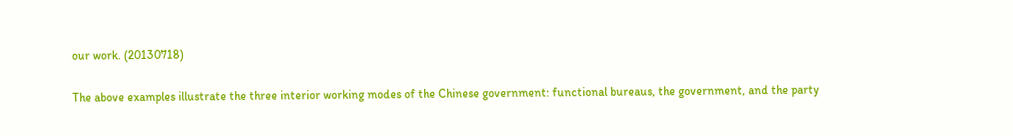our work. (20130718)

The above examples illustrate the three interior working modes of the Chinese government: functional bureaus, the government, and the party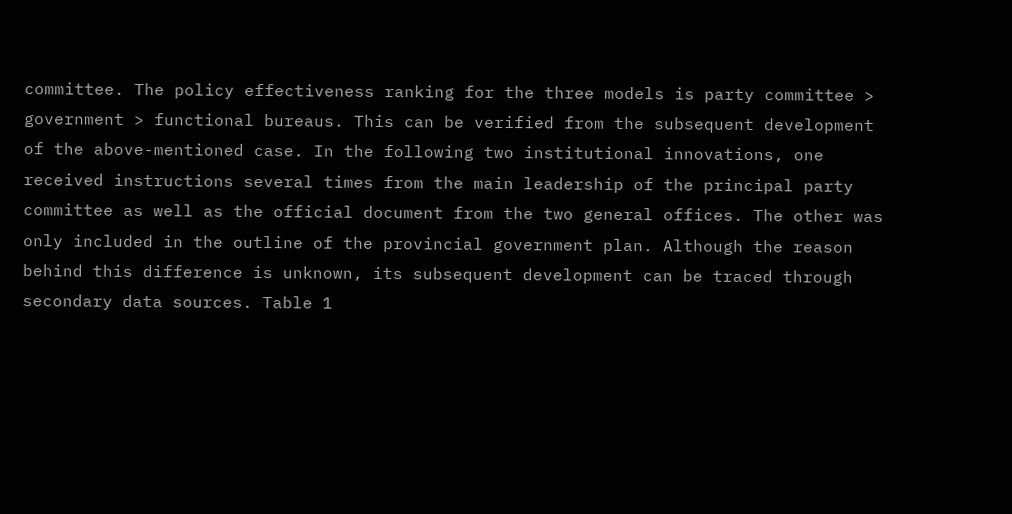committee. The policy effectiveness ranking for the three models is party committee > government > functional bureaus. This can be verified from the subsequent development of the above-mentioned case. In the following two institutional innovations, one received instructions several times from the main leadership of the principal party committee as well as the official document from the two general offices. The other was only included in the outline of the provincial government plan. Although the reason behind this difference is unknown, its subsequent development can be traced through secondary data sources. Table 1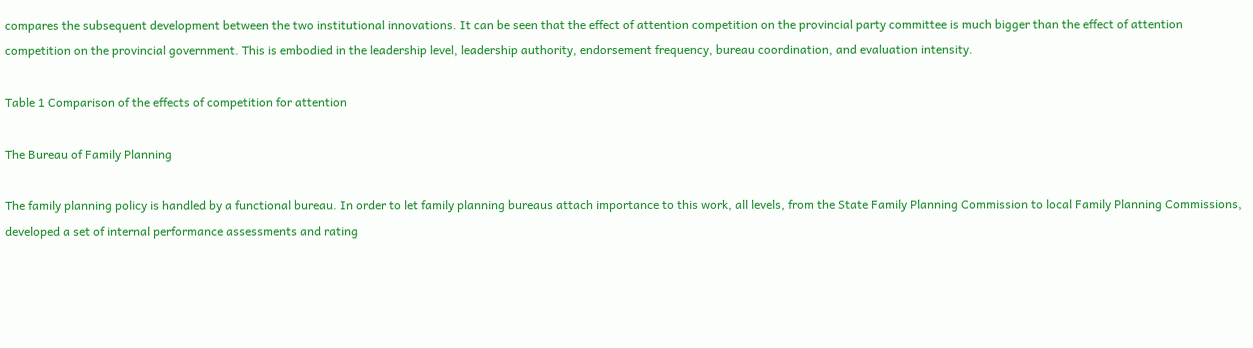compares the subsequent development between the two institutional innovations. It can be seen that the effect of attention competition on the provincial party committee is much bigger than the effect of attention competition on the provincial government. This is embodied in the leadership level, leadership authority, endorsement frequency, bureau coordination, and evaluation intensity.

Table 1 Comparison of the effects of competition for attention

The Bureau of Family Planning

The family planning policy is handled by a functional bureau. In order to let family planning bureaus attach importance to this work, all levels, from the State Family Planning Commission to local Family Planning Commissions, developed a set of internal performance assessments and rating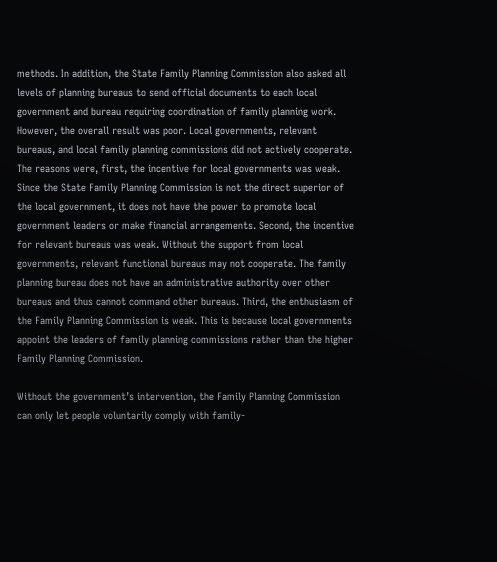methods. In addition, the State Family Planning Commission also asked all levels of planning bureaus to send official documents to each local government and bureau requiring coordination of family planning work. However, the overall result was poor. Local governments, relevant bureaus, and local family planning commissions did not actively cooperate. The reasons were, first, the incentive for local governments was weak. Since the State Family Planning Commission is not the direct superior of the local government, it does not have the power to promote local government leaders or make financial arrangements. Second, the incentive for relevant bureaus was weak. Without the support from local governments, relevant functional bureaus may not cooperate. The family planning bureau does not have an administrative authority over other bureaus and thus cannot command other bureaus. Third, the enthusiasm of the Family Planning Commission is weak. This is because local governments appoint the leaders of family planning commissions rather than the higher Family Planning Commission.

Without the government’s intervention, the Family Planning Commission can only let people voluntarily comply with family-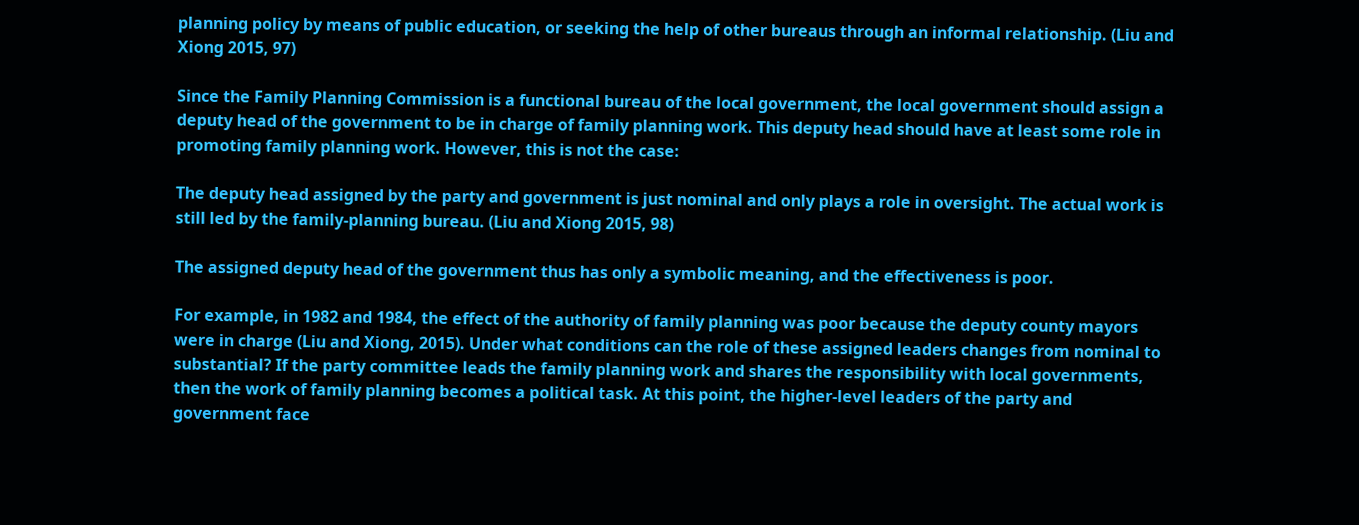planning policy by means of public education, or seeking the help of other bureaus through an informal relationship. (Liu and Xiong 2015, 97)

Since the Family Planning Commission is a functional bureau of the local government, the local government should assign a deputy head of the government to be in charge of family planning work. This deputy head should have at least some role in promoting family planning work. However, this is not the case:

The deputy head assigned by the party and government is just nominal and only plays a role in oversight. The actual work is still led by the family-planning bureau. (Liu and Xiong 2015, 98)

The assigned deputy head of the government thus has only a symbolic meaning, and the effectiveness is poor.

For example, in 1982 and 1984, the effect of the authority of family planning was poor because the deputy county mayors were in charge (Liu and Xiong, 2015). Under what conditions can the role of these assigned leaders changes from nominal to substantial? If the party committee leads the family planning work and shares the responsibility with local governments, then the work of family planning becomes a political task. At this point, the higher-level leaders of the party and government face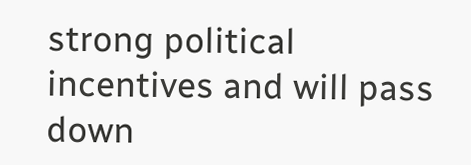strong political incentives and will pass down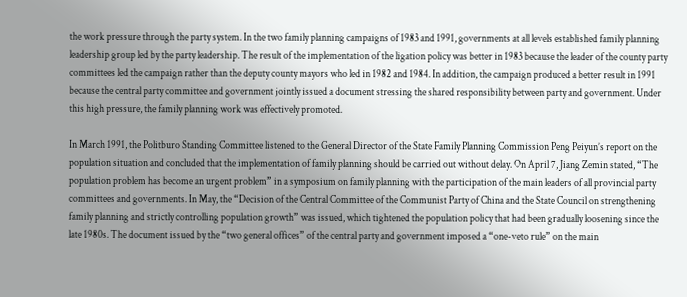the work pressure through the party system. In the two family planning campaigns of 1983 and 1991, governments at all levels established family planning leadership group led by the party leadership. The result of the implementation of the ligation policy was better in 1983 because the leader of the county party committees led the campaign rather than the deputy county mayors who led in 1982 and 1984. In addition, the campaign produced a better result in 1991 because the central party committee and government jointly issued a document stressing the shared responsibility between party and government. Under this high pressure, the family planning work was effectively promoted.

In March 1991, the Politburo Standing Committee listened to the General Director of the State Family Planning Commission Peng Peiyun’s report on the population situation and concluded that the implementation of family planning should be carried out without delay. On April 7, Jiang Zemin stated, “The population problem has become an urgent problem” in a symposium on family planning with the participation of the main leaders of all provincial party committees and governments. In May, the “Decision of the Central Committee of the Communist Party of China and the State Council on strengthening family planning and strictly controlling population growth” was issued, which tightened the population policy that had been gradually loosening since the late 1980s. The document issued by the “two general offices” of the central party and government imposed a “one-veto rule” on the main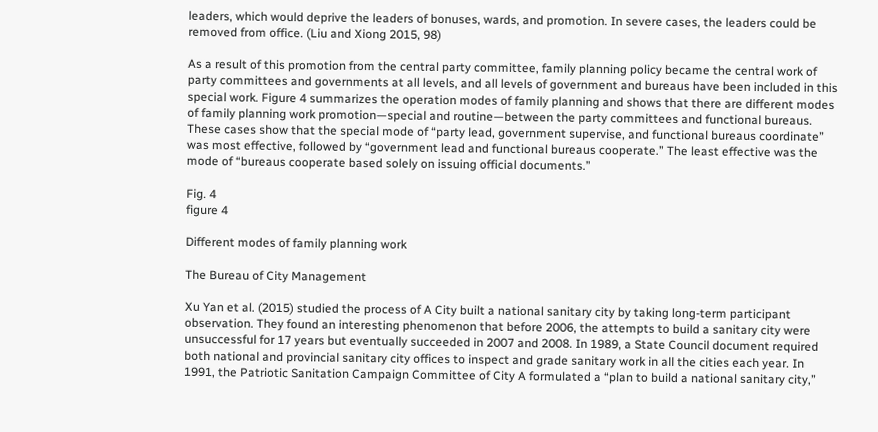leaders, which would deprive the leaders of bonuses, wards, and promotion. In severe cases, the leaders could be removed from office. (Liu and Xiong 2015, 98)

As a result of this promotion from the central party committee, family planning policy became the central work of party committees and governments at all levels, and all levels of government and bureaus have been included in this special work. Figure 4 summarizes the operation modes of family planning and shows that there are different modes of family planning work promotion—special and routine—between the party committees and functional bureaus. These cases show that the special mode of “party lead, government supervise, and functional bureaus coordinate” was most effective, followed by “government lead and functional bureaus cooperate.” The least effective was the mode of “bureaus cooperate based solely on issuing official documents.”

Fig. 4
figure 4

Different modes of family planning work

The Bureau of City Management

Xu Yan et al. (2015) studied the process of A City built a national sanitary city by taking long-term participant observation. They found an interesting phenomenon that before 2006, the attempts to build a sanitary city were unsuccessful for 17 years but eventually succeeded in 2007 and 2008. In 1989, a State Council document required both national and provincial sanitary city offices to inspect and grade sanitary work in all the cities each year. In 1991, the Patriotic Sanitation Campaign Committee of City A formulated a “plan to build a national sanitary city,”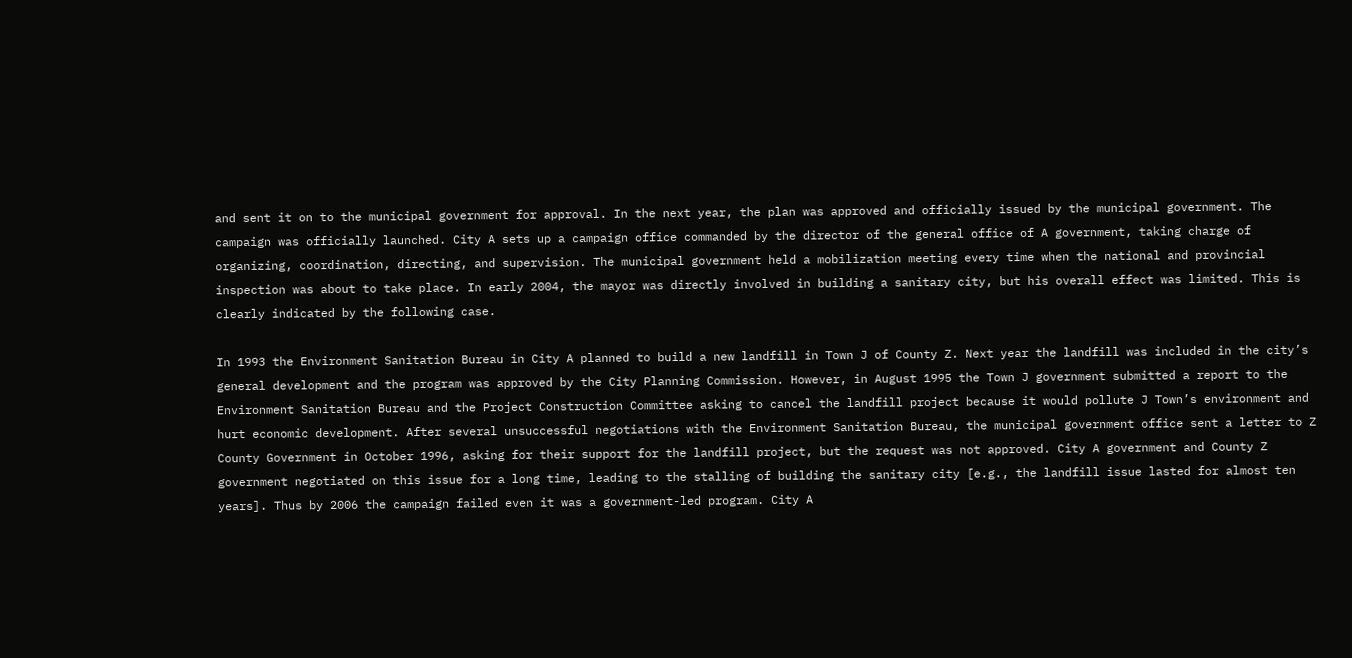and sent it on to the municipal government for approval. In the next year, the plan was approved and officially issued by the municipal government. The campaign was officially launched. City A sets up a campaign office commanded by the director of the general office of A government, taking charge of organizing, coordination, directing, and supervision. The municipal government held a mobilization meeting every time when the national and provincial inspection was about to take place. In early 2004, the mayor was directly involved in building a sanitary city, but his overall effect was limited. This is clearly indicated by the following case.

In 1993 the Environment Sanitation Bureau in City A planned to build a new landfill in Town J of County Z. Next year the landfill was included in the city’s general development and the program was approved by the City Planning Commission. However, in August 1995 the Town J government submitted a report to the Environment Sanitation Bureau and the Project Construction Committee asking to cancel the landfill project because it would pollute J Town’s environment and hurt economic development. After several unsuccessful negotiations with the Environment Sanitation Bureau, the municipal government office sent a letter to Z County Government in October 1996, asking for their support for the landfill project, but the request was not approved. City A government and County Z government negotiated on this issue for a long time, leading to the stalling of building the sanitary city [e.g., the landfill issue lasted for almost ten years]. Thus by 2006 the campaign failed even it was a government-led program. City A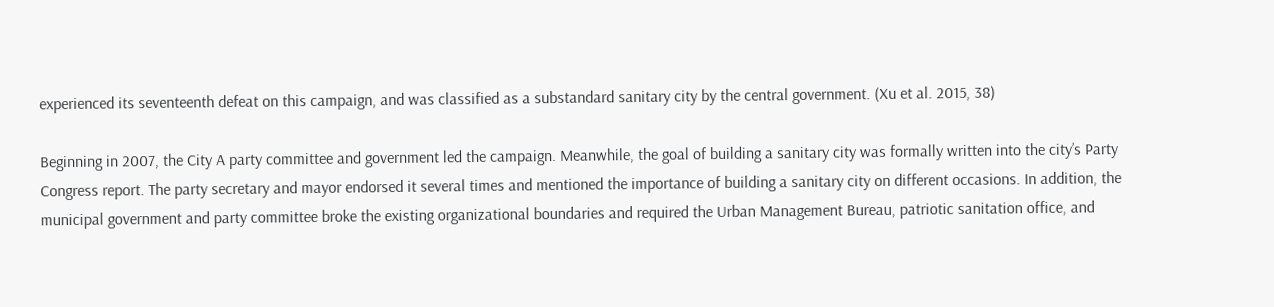experienced its seventeenth defeat on this campaign, and was classified as a substandard sanitary city by the central government. (Xu et al. 2015, 38)

Beginning in 2007, the City A party committee and government led the campaign. Meanwhile, the goal of building a sanitary city was formally written into the city’s Party Congress report. The party secretary and mayor endorsed it several times and mentioned the importance of building a sanitary city on different occasions. In addition, the municipal government and party committee broke the existing organizational boundaries and required the Urban Management Bureau, patriotic sanitation office, and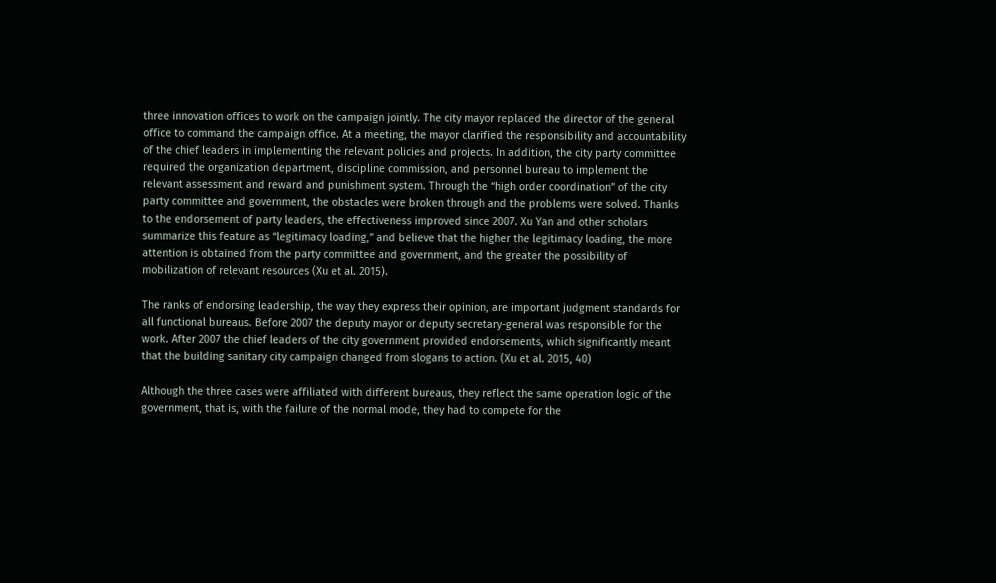three innovation offices to work on the campaign jointly. The city mayor replaced the director of the general office to command the campaign office. At a meeting, the mayor clarified the responsibility and accountability of the chief leaders in implementing the relevant policies and projects. In addition, the city party committee required the organization department, discipline commission, and personnel bureau to implement the relevant assessment and reward and punishment system. Through the “high order coordination” of the city party committee and government, the obstacles were broken through and the problems were solved. Thanks to the endorsement of party leaders, the effectiveness improved since 2007. Xu Yan and other scholars summarize this feature as “legitimacy loading,” and believe that the higher the legitimacy loading, the more attention is obtained from the party committee and government, and the greater the possibility of mobilization of relevant resources (Xu et al. 2015).

The ranks of endorsing leadership, the way they express their opinion, are important judgment standards for all functional bureaus. Before 2007 the deputy mayor or deputy secretary-general was responsible for the work. After 2007 the chief leaders of the city government provided endorsements, which significantly meant that the building sanitary city campaign changed from slogans to action. (Xu et al. 2015, 40)

Although the three cases were affiliated with different bureaus, they reflect the same operation logic of the government, that is, with the failure of the normal mode, they had to compete for the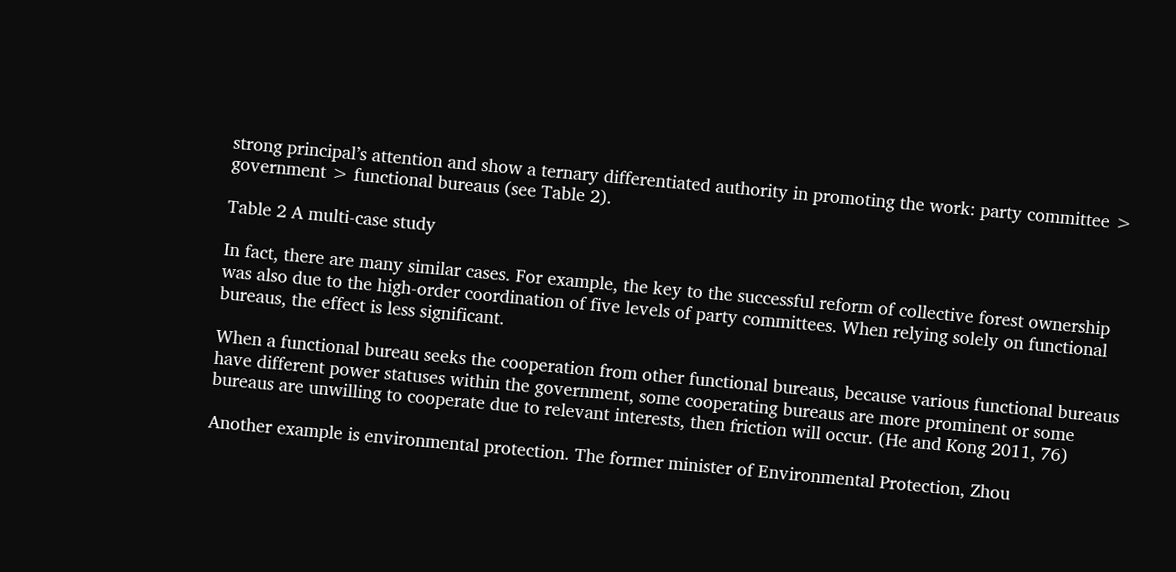strong principal’s attention and show a ternary differentiated authority in promoting the work: party committee > government > functional bureaus (see Table 2).

Table 2 A multi-case study

In fact, there are many similar cases. For example, the key to the successful reform of collective forest ownership was also due to the high-order coordination of five levels of party committees. When relying solely on functional bureaus, the effect is less significant.

When a functional bureau seeks the cooperation from other functional bureaus, because various functional bureaus have different power statuses within the government, some cooperating bureaus are more prominent or some bureaus are unwilling to cooperate due to relevant interests, then friction will occur. (He and Kong 2011, 76)

Another example is environmental protection. The former minister of Environmental Protection, Zhou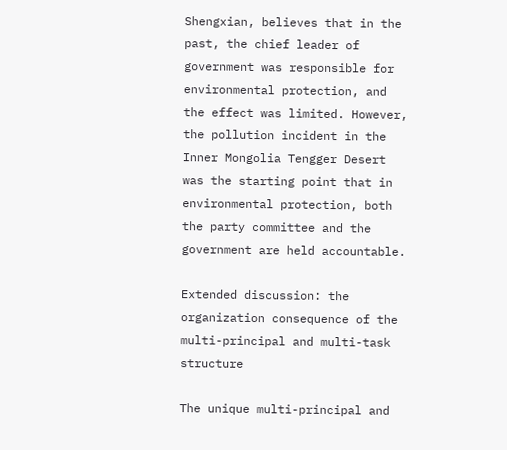Shengxian, believes that in the past, the chief leader of government was responsible for environmental protection, and the effect was limited. However, the pollution incident in the Inner Mongolia Tengger Desert was the starting point that in environmental protection, both the party committee and the government are held accountable.

Extended discussion: the organization consequence of the multi-principal and multi-task structure

The unique multi-principal and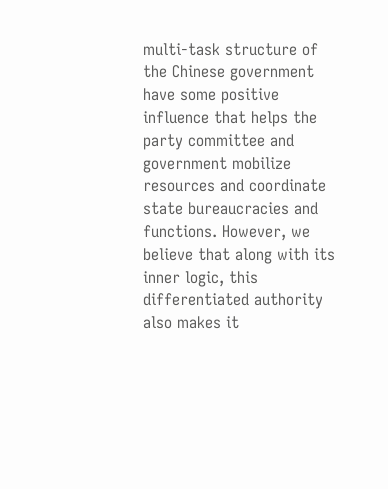multi-task structure of the Chinese government have some positive influence that helps the party committee and government mobilize resources and coordinate state bureaucracies and functions. However, we believe that along with its inner logic, this differentiated authority also makes it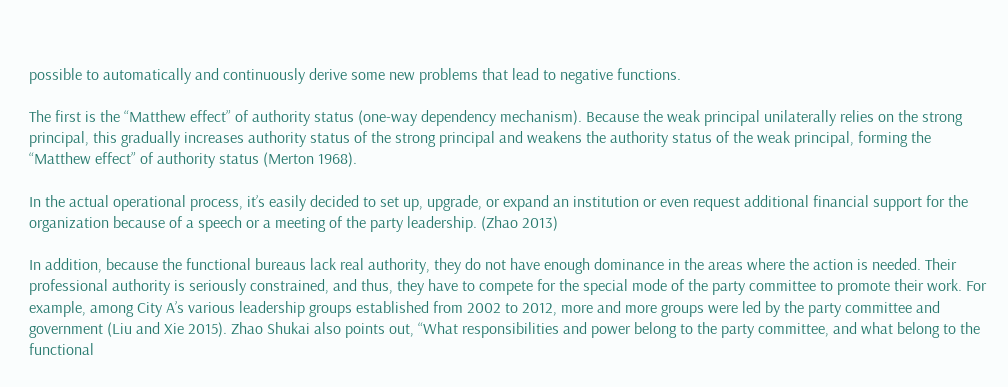possible to automatically and continuously derive some new problems that lead to negative functions.

The first is the “Matthew effect” of authority status (one-way dependency mechanism). Because the weak principal unilaterally relies on the strong principal, this gradually increases authority status of the strong principal and weakens the authority status of the weak principal, forming the “Matthew effect” of authority status (Merton 1968).

In the actual operational process, it’s easily decided to set up, upgrade, or expand an institution or even request additional financial support for the organization because of a speech or a meeting of the party leadership. (Zhao 2013)

In addition, because the functional bureaus lack real authority, they do not have enough dominance in the areas where the action is needed. Their professional authority is seriously constrained, and thus, they have to compete for the special mode of the party committee to promote their work. For example, among City A’s various leadership groups established from 2002 to 2012, more and more groups were led by the party committee and government (Liu and Xie 2015). Zhao Shukai also points out, “What responsibilities and power belong to the party committee, and what belong to the functional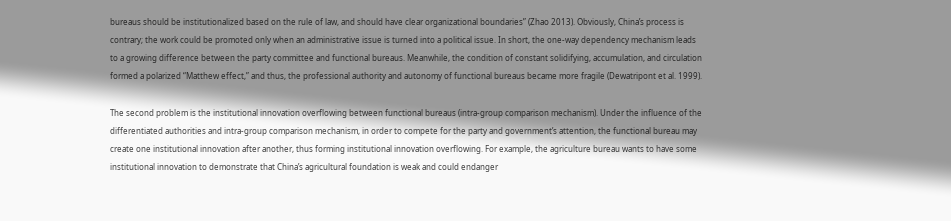bureaus should be institutionalized based on the rule of law, and should have clear organizational boundaries” (Zhao 2013). Obviously, China’s process is contrary; the work could be promoted only when an administrative issue is turned into a political issue. In short, the one-way dependency mechanism leads to a growing difference between the party committee and functional bureaus. Meanwhile, the condition of constant solidifying, accumulation, and circulation formed a polarized “Matthew effect,” and thus, the professional authority and autonomy of functional bureaus became more fragile (Dewatripont et al. 1999).

The second problem is the institutional innovation overflowing between functional bureaus (intra-group comparison mechanism). Under the influence of the differentiated authorities and intra-group comparison mechanism, in order to compete for the party and government’s attention, the functional bureau may create one institutional innovation after another, thus forming institutional innovation overflowing. For example, the agriculture bureau wants to have some institutional innovation to demonstrate that China’s agricultural foundation is weak and could endanger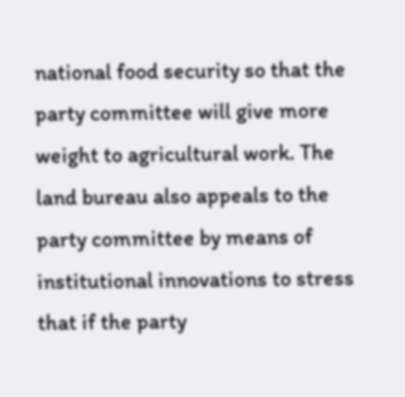national food security so that the party committee will give more weight to agricultural work. The land bureau also appeals to the party committee by means of institutional innovations to stress that if the party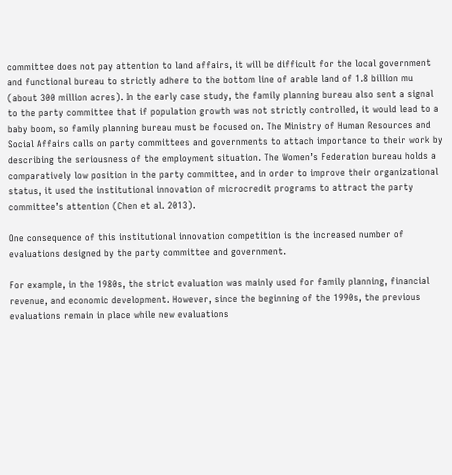committee does not pay attention to land affairs, it will be difficult for the local government and functional bureau to strictly adhere to the bottom line of arable land of 1.8 billion mu (about 300 million acres). In the early case study, the family planning bureau also sent a signal to the party committee that if population growth was not strictly controlled, it would lead to a baby boom, so family planning bureau must be focused on. The Ministry of Human Resources and Social Affairs calls on party committees and governments to attach importance to their work by describing the seriousness of the employment situation. The Women’s Federation bureau holds a comparatively low position in the party committee, and in order to improve their organizational status, it used the institutional innovation of microcredit programs to attract the party committee’s attention (Chen et al. 2013).

One consequence of this institutional innovation competition is the increased number of evaluations designed by the party committee and government.

For example, in the 1980s, the strict evaluation was mainly used for family planning, financial revenue, and economic development. However, since the beginning of the 1990s, the previous evaluations remain in place while new evaluations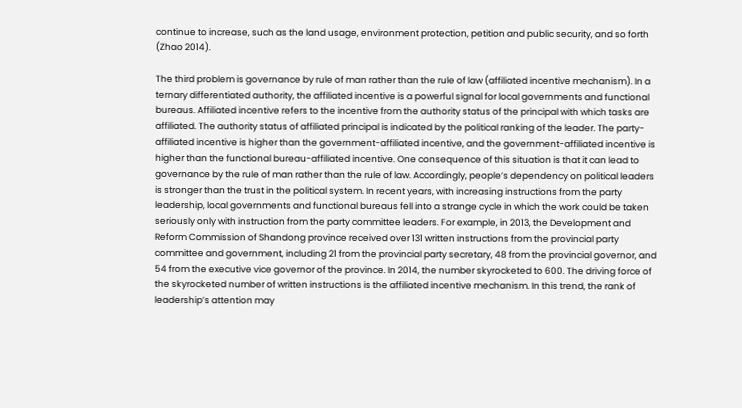continue to increase, such as the land usage, environment protection, petition and public security, and so forth (Zhao 2014).

The third problem is governance by rule of man rather than the rule of law (affiliated incentive mechanism). In a ternary differentiated authority, the affiliated incentive is a powerful signal for local governments and functional bureaus. Affiliated incentive refers to the incentive from the authority status of the principal with which tasks are affiliated. The authority status of affiliated principal is indicated by the political ranking of the leader. The party-affiliated incentive is higher than the government-affiliated incentive, and the government-affiliated incentive is higher than the functional bureau-affiliated incentive. One consequence of this situation is that it can lead to governance by the rule of man rather than the rule of law. Accordingly, people’s dependency on political leaders is stronger than the trust in the political system. In recent years, with increasing instructions from the party leadership, local governments and functional bureaus fell into a strange cycle in which the work could be taken seriously only with instruction from the party committee leaders. For example, in 2013, the Development and Reform Commission of Shandong province received over 131 written instructions from the provincial party committee and government, including 21 from the provincial party secretary, 48 from the provincial governor, and 54 from the executive vice governor of the province. In 2014, the number skyrocketed to 600. The driving force of the skyrocketed number of written instructions is the affiliated incentive mechanism. In this trend, the rank of leadership’s attention may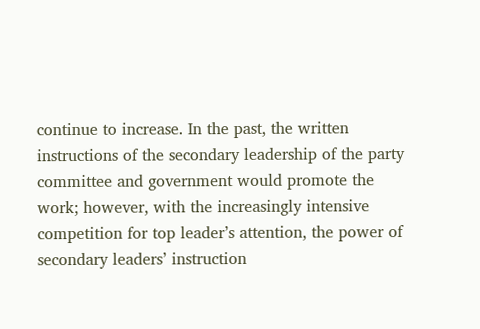continue to increase. In the past, the written instructions of the secondary leadership of the party committee and government would promote the work; however, with the increasingly intensive competition for top leader’s attention, the power of secondary leaders’ instruction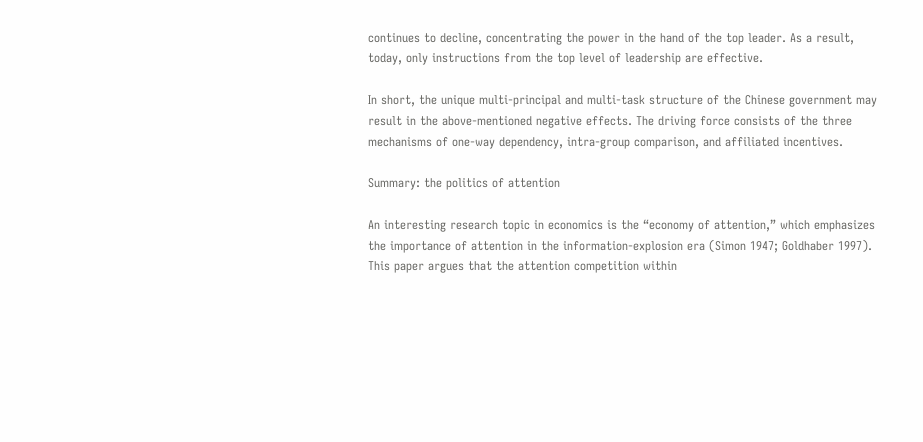continues to decline, concentrating the power in the hand of the top leader. As a result, today, only instructions from the top level of leadership are effective.

In short, the unique multi-principal and multi-task structure of the Chinese government may result in the above-mentioned negative effects. The driving force consists of the three mechanisms of one-way dependency, intra-group comparison, and affiliated incentives.

Summary: the politics of attention

An interesting research topic in economics is the “economy of attention,” which emphasizes the importance of attention in the information-explosion era (Simon 1947; Goldhaber 1997). This paper argues that the attention competition within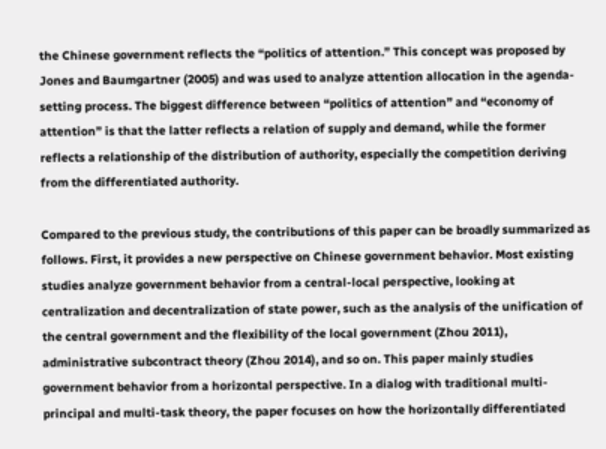the Chinese government reflects the “politics of attention.” This concept was proposed by Jones and Baumgartner (2005) and was used to analyze attention allocation in the agenda-setting process. The biggest difference between “politics of attention” and “economy of attention” is that the latter reflects a relation of supply and demand, while the former reflects a relationship of the distribution of authority, especially the competition deriving from the differentiated authority.

Compared to the previous study, the contributions of this paper can be broadly summarized as follows. First, it provides a new perspective on Chinese government behavior. Most existing studies analyze government behavior from a central-local perspective, looking at centralization and decentralization of state power, such as the analysis of the unification of the central government and the flexibility of the local government (Zhou 2011), administrative subcontract theory (Zhou 2014), and so on. This paper mainly studies government behavior from a horizontal perspective. In a dialog with traditional multi-principal and multi-task theory, the paper focuses on how the horizontally differentiated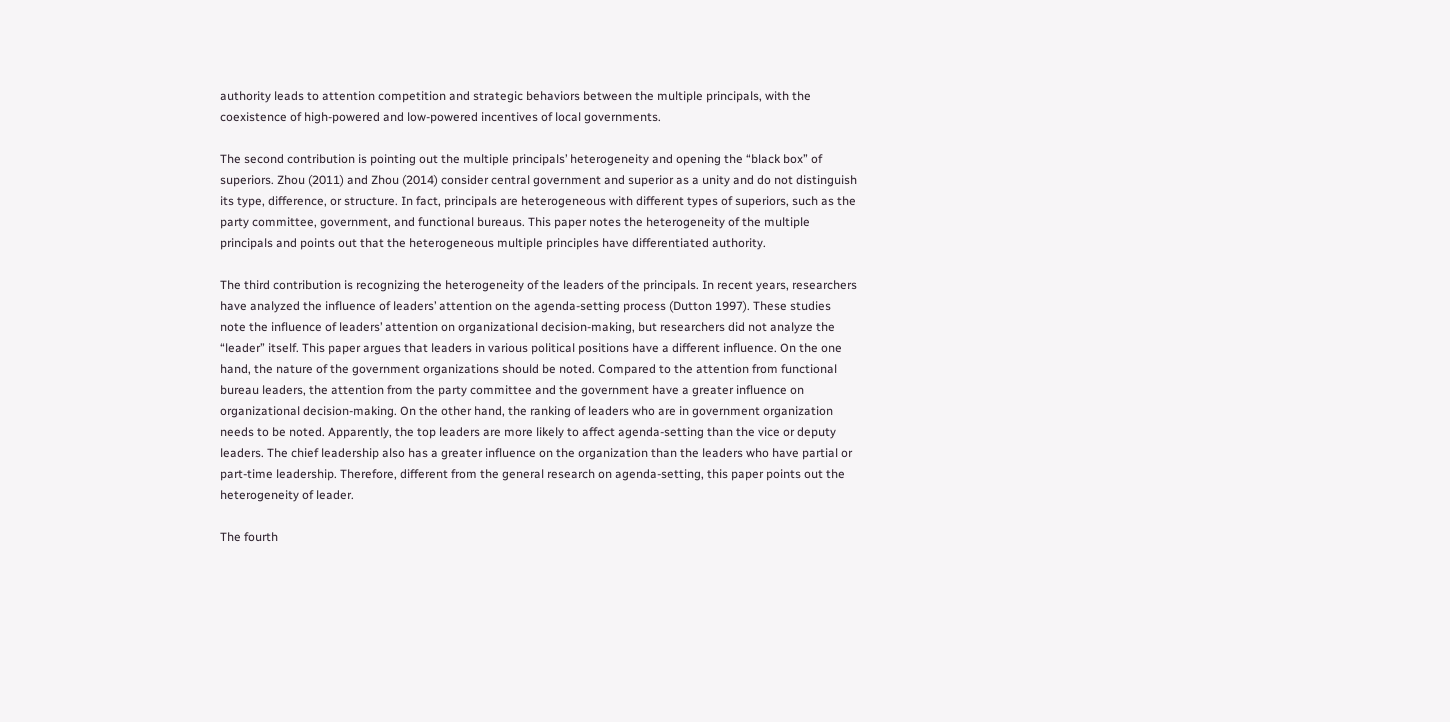authority leads to attention competition and strategic behaviors between the multiple principals, with the coexistence of high-powered and low-powered incentives of local governments.

The second contribution is pointing out the multiple principals’ heterogeneity and opening the “black box” of superiors. Zhou (2011) and Zhou (2014) consider central government and superior as a unity and do not distinguish its type, difference, or structure. In fact, principals are heterogeneous with different types of superiors, such as the party committee, government, and functional bureaus. This paper notes the heterogeneity of the multiple principals and points out that the heterogeneous multiple principles have differentiated authority.

The third contribution is recognizing the heterogeneity of the leaders of the principals. In recent years, researchers have analyzed the influence of leaders’ attention on the agenda-setting process (Dutton 1997). These studies note the influence of leaders’ attention on organizational decision-making, but researchers did not analyze the “leader” itself. This paper argues that leaders in various political positions have a different influence. On the one hand, the nature of the government organizations should be noted. Compared to the attention from functional bureau leaders, the attention from the party committee and the government have a greater influence on organizational decision-making. On the other hand, the ranking of leaders who are in government organization needs to be noted. Apparently, the top leaders are more likely to affect agenda-setting than the vice or deputy leaders. The chief leadership also has a greater influence on the organization than the leaders who have partial or part-time leadership. Therefore, different from the general research on agenda-setting, this paper points out the heterogeneity of leader.

The fourth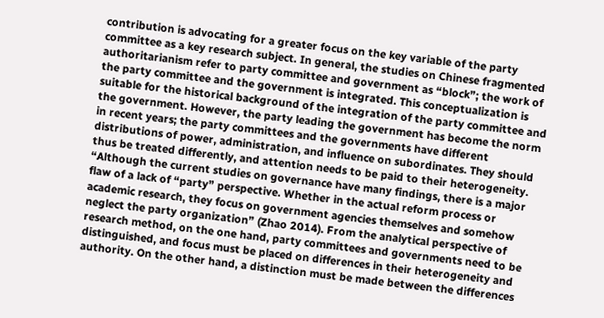contribution is advocating for a greater focus on the key variable of the party committee as a key research subject. In general, the studies on Chinese fragmented authoritarianism refer to party committee and government as “block”; the work of the party committee and the government is integrated. This conceptualization is suitable for the historical background of the integration of the party committee and the government. However, the party leading the government has become the norm in recent years; the party committees and the governments have different distributions of power, administration, and influence on subordinates. They should thus be treated differently, and attention needs to be paid to their heterogeneity. “Although the current studies on governance have many findings, there is a major flaw of a lack of “party” perspective. Whether in the actual reform process or academic research, they focus on government agencies themselves and somehow neglect the party organization” (Zhao 2014). From the analytical perspective of research method, on the one hand, party committees and governments need to be distinguished, and focus must be placed on differences in their heterogeneity and authority. On the other hand, a distinction must be made between the differences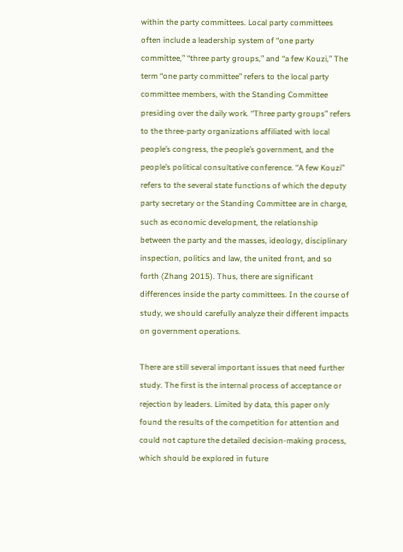within the party committees. Local party committees often include a leadership system of “one party committee,” “three party groups,” and “a few Kouzi,” The term “one party committee” refers to the local party committee members, with the Standing Committee presiding over the daily work. “Three party groups” refers to the three-party organizations affiliated with local people’s congress, the people’s government, and the people’s political consultative conference. “A few Kouzi” refers to the several state functions of which the deputy party secretary or the Standing Committee are in charge, such as economic development, the relationship between the party and the masses, ideology, disciplinary inspection, politics and law, the united front, and so forth (Zhang 2015). Thus, there are significant differences inside the party committees. In the course of study, we should carefully analyze their different impacts on government operations.

There are still several important issues that need further study. The first is the internal process of acceptance or rejection by leaders. Limited by data, this paper only found the results of the competition for attention and could not capture the detailed decision-making process, which should be explored in future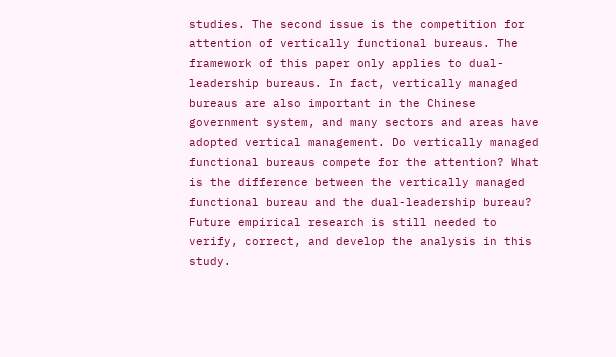studies. The second issue is the competition for attention of vertically functional bureaus. The framework of this paper only applies to dual-leadership bureaus. In fact, vertically managed bureaus are also important in the Chinese government system, and many sectors and areas have adopted vertical management. Do vertically managed functional bureaus compete for the attention? What is the difference between the vertically managed functional bureau and the dual-leadership bureau? Future empirical research is still needed to verify, correct, and develop the analysis in this study.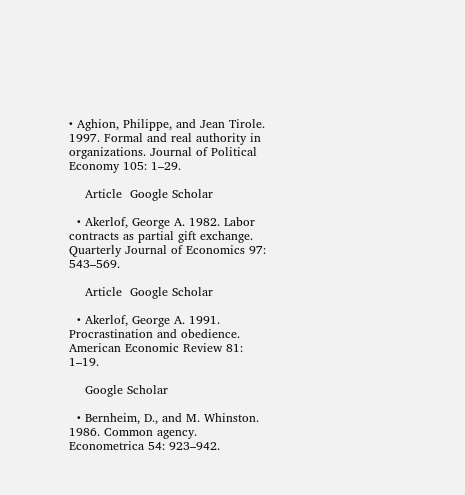• Aghion, Philippe, and Jean Tirole. 1997. Formal and real authority in organizations. Journal of Political Economy 105: 1–29.

    Article  Google Scholar

  • Akerlof, George A. 1982. Labor contracts as partial gift exchange. Quarterly Journal of Economics 97: 543–569.

    Article  Google Scholar

  • Akerlof, George A. 1991. Procrastination and obedience. American Economic Review 81: 1–19.

    Google Scholar

  • Bernheim, D., and M. Whinston. 1986. Common agency. Econometrica 54: 923–942.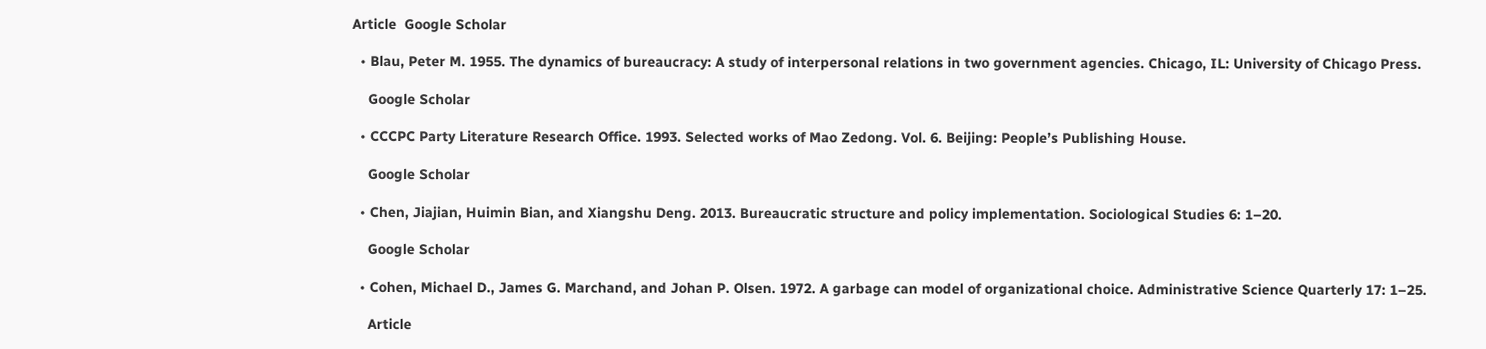Article  Google Scholar

  • Blau, Peter M. 1955. The dynamics of bureaucracy: A study of interpersonal relations in two government agencies. Chicago, IL: University of Chicago Press.

    Google Scholar

  • CCCPC Party Literature Research Office. 1993. Selected works of Mao Zedong. Vol. 6. Beijing: People’s Publishing House.

    Google Scholar

  • Chen, Jiajian, Huimin Bian, and Xiangshu Deng. 2013. Bureaucratic structure and policy implementation. Sociological Studies 6: 1–20.

    Google Scholar

  • Cohen, Michael D., James G. Marchand, and Johan P. Olsen. 1972. A garbage can model of organizational choice. Administrative Science Quarterly 17: 1–25.

    Article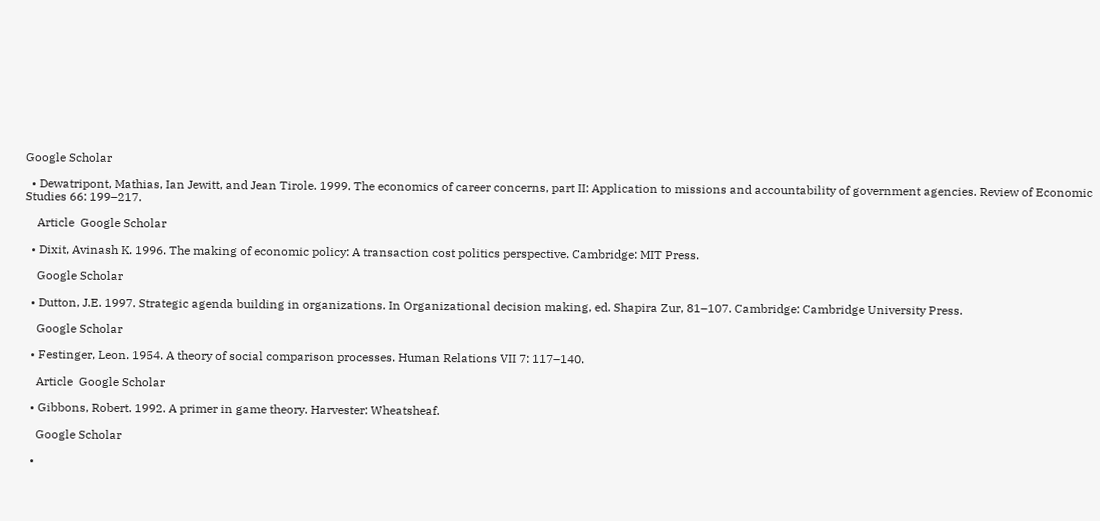Google Scholar

  • Dewatripont, Mathias, Ian Jewitt, and Jean Tirole. 1999. The economics of career concerns, part II: Application to missions and accountability of government agencies. Review of Economic Studies 66: 199–217.

    Article  Google Scholar

  • Dixit, Avinash K. 1996. The making of economic policy: A transaction cost politics perspective. Cambridge: MIT Press.

    Google Scholar

  • Dutton, J.E. 1997. Strategic agenda building in organizations. In Organizational decision making, ed. Shapira Zur, 81–107. Cambridge: Cambridge University Press.

    Google Scholar

  • Festinger, Leon. 1954. A theory of social comparison processes. Human Relations VII 7: 117–140.

    Article  Google Scholar

  • Gibbons, Robert. 1992. A primer in game theory. Harvester: Wheatsheaf.

    Google Scholar

  •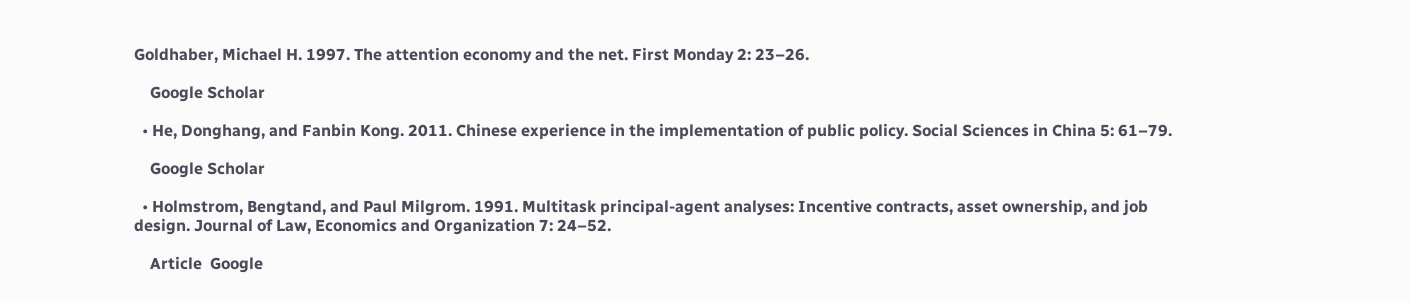Goldhaber, Michael H. 1997. The attention economy and the net. First Monday 2: 23–26.

    Google Scholar

  • He, Donghang, and Fanbin Kong. 2011. Chinese experience in the implementation of public policy. Social Sciences in China 5: 61–79.

    Google Scholar

  • Holmstrom, Bengtand, and Paul Milgrom. 1991. Multitask principal-agent analyses: Incentive contracts, asset ownership, and job design. Journal of Law, Economics and Organization 7: 24–52.

    Article  Google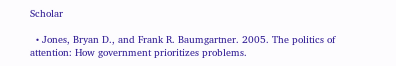Scholar

  • Jones, Bryan D., and Frank R. Baumgartner. 2005. The politics of attention: How government prioritizes problems.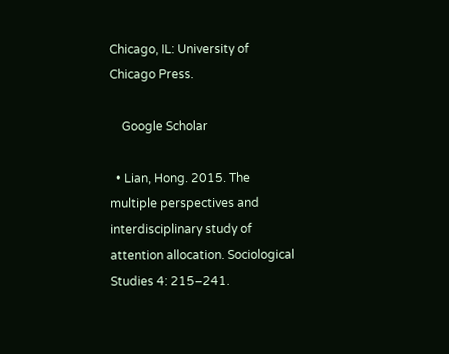Chicago, IL: University of Chicago Press.

    Google Scholar

  • Lian, Hong. 2015. The multiple perspectives and interdisciplinary study of attention allocation. Sociological Studies 4: 215–241.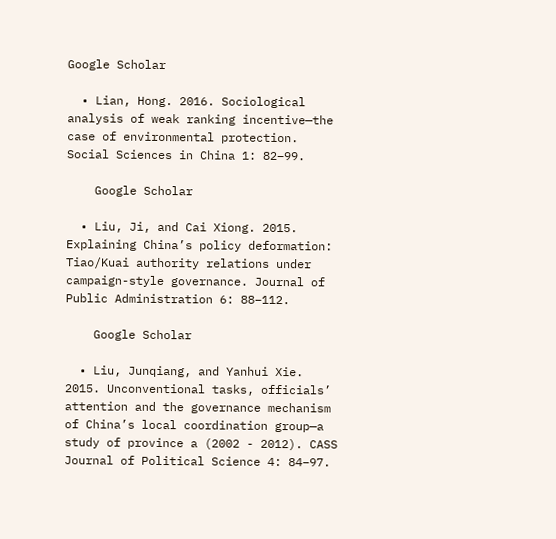Google Scholar

  • Lian, Hong. 2016. Sociological analysis of weak ranking incentive—the case of environmental protection. Social Sciences in China 1: 82–99.

    Google Scholar

  • Liu, Ji, and Cai Xiong. 2015. Explaining China’s policy deformation: Tiao/Kuai authority relations under campaign-style governance. Journal of Public Administration 6: 88–112.

    Google Scholar

  • Liu, Junqiang, and Yanhui Xie. 2015. Unconventional tasks, officials’ attention and the governance mechanism of China’s local coordination group—a study of province a (2002 - 2012). CASS Journal of Political Science 4: 84–97.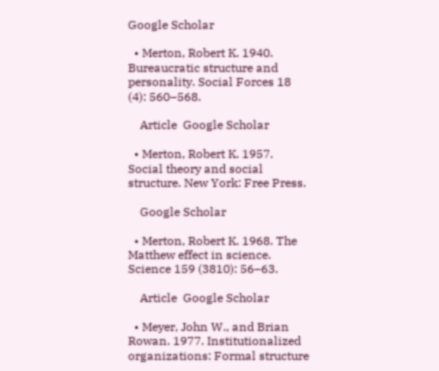Google Scholar

  • Merton, Robert K. 1940. Bureaucratic structure and personality. Social Forces 18 (4): 560–568.

    Article  Google Scholar

  • Merton, Robert K. 1957. Social theory and social structure. New York: Free Press.

    Google Scholar

  • Merton, Robert K. 1968. The Matthew effect in science. Science 159 (3810): 56–63.

    Article  Google Scholar

  • Meyer, John W., and Brian Rowan. 1977. Institutionalized organizations: Formal structure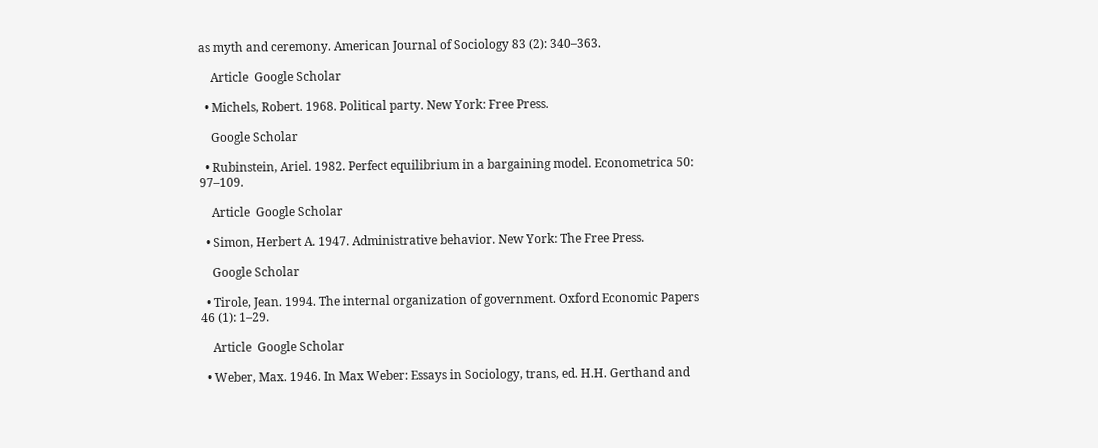as myth and ceremony. American Journal of Sociology 83 (2): 340–363.

    Article  Google Scholar

  • Michels, Robert. 1968. Political party. New York: Free Press.

    Google Scholar

  • Rubinstein, Ariel. 1982. Perfect equilibrium in a bargaining model. Econometrica 50: 97–109.

    Article  Google Scholar

  • Simon, Herbert A. 1947. Administrative behavior. New York: The Free Press.

    Google Scholar

  • Tirole, Jean. 1994. The internal organization of government. Oxford Economic Papers 46 (1): 1–29.

    Article  Google Scholar

  • Weber, Max. 1946. In Max Weber: Essays in Sociology, trans, ed. H.H. Gerthand and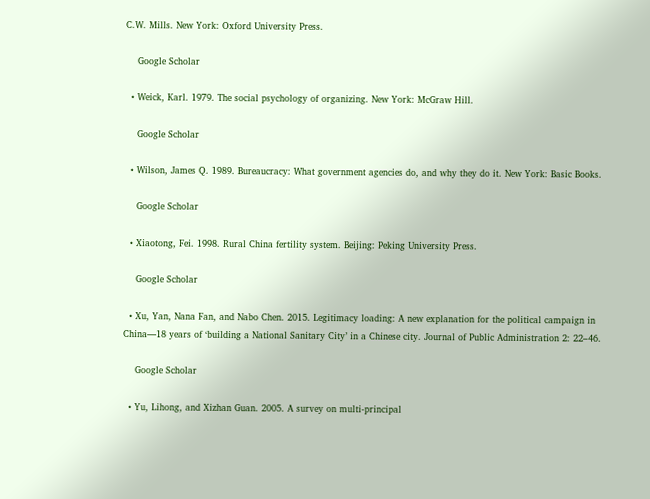C.W. Mills. New York: Oxford University Press.

    Google Scholar

  • Weick, Karl. 1979. The social psychology of organizing. New York: McGraw Hill.

    Google Scholar

  • Wilson, James Q. 1989. Bureaucracy: What government agencies do, and why they do it. New York: Basic Books.

    Google Scholar

  • Xiaotong, Fei. 1998. Rural China fertility system. Beijing: Peking University Press.

    Google Scholar

  • Xu, Yan, Nana Fan, and Nabo Chen. 2015. Legitimacy loading: A new explanation for the political campaign in China—18 years of ‘building a National Sanitary City’ in a Chinese city. Journal of Public Administration 2: 22–46.

    Google Scholar

  • Yu, Lihong, and Xizhan Guan. 2005. A survey on multi-principal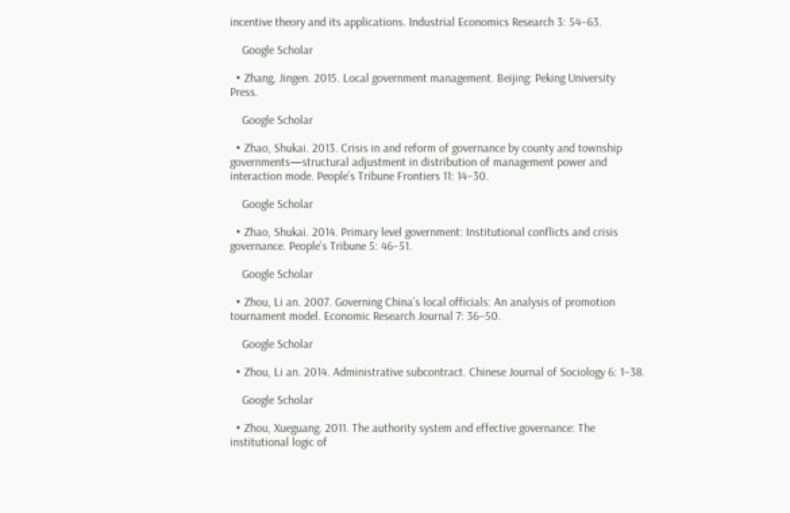incentive theory and its applications. Industrial Economics Research 3: 54–63.

    Google Scholar

  • Zhang, Jingen. 2015. Local government management. Beijing: Peking University Press.

    Google Scholar

  • Zhao, Shukai. 2013. Crisis in and reform of governance by county and township governments—structural adjustment in distribution of management power and interaction mode. People’s Tribune Frontiers 11: 14–30.

    Google Scholar

  • Zhao, Shukai. 2014. Primary level government: Institutional conflicts and crisis governance. People’s Tribune 5: 46–51.

    Google Scholar

  • Zhou, Li an. 2007. Governing China’s local officials: An analysis of promotion tournament model. Economic Research Journal 7: 36–50.

    Google Scholar

  • Zhou, Li an. 2014. Administrative subcontract. Chinese Journal of Sociology 6: 1–38.

    Google Scholar

  • Zhou, Xueguang. 2011. The authority system and effective governance: The institutional logic of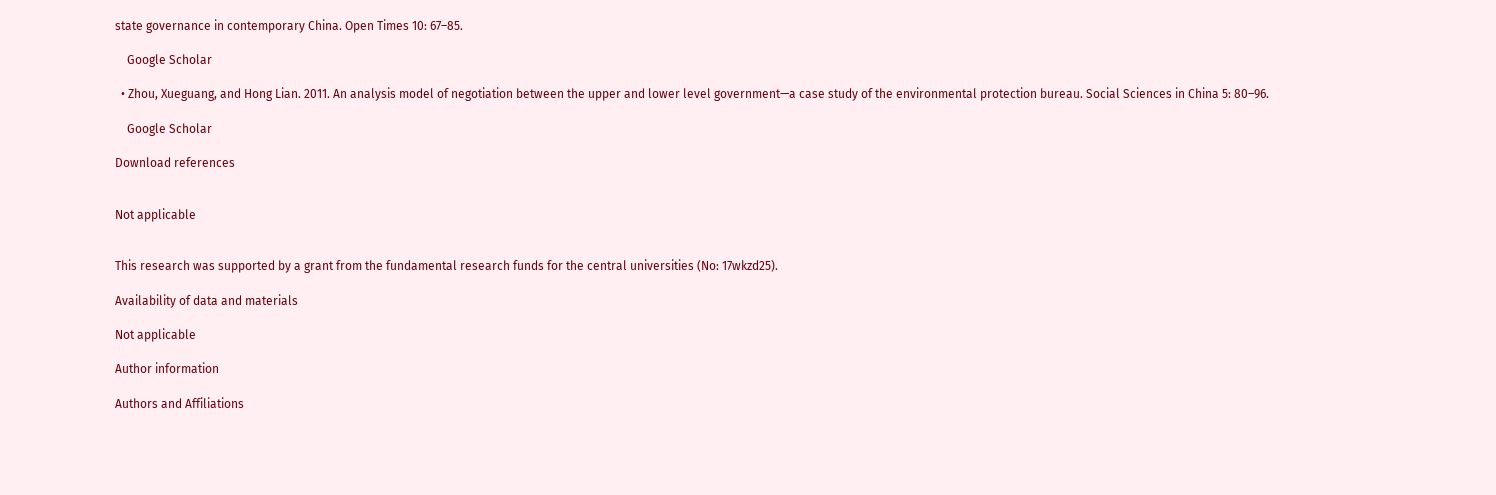state governance in contemporary China. Open Times 10: 67–85.

    Google Scholar

  • Zhou, Xueguang, and Hong Lian. 2011. An analysis model of negotiation between the upper and lower level government—a case study of the environmental protection bureau. Social Sciences in China 5: 80–96.

    Google Scholar

Download references


Not applicable


This research was supported by a grant from the fundamental research funds for the central universities (No: 17wkzd25).

Availability of data and materials

Not applicable

Author information

Authors and Affiliations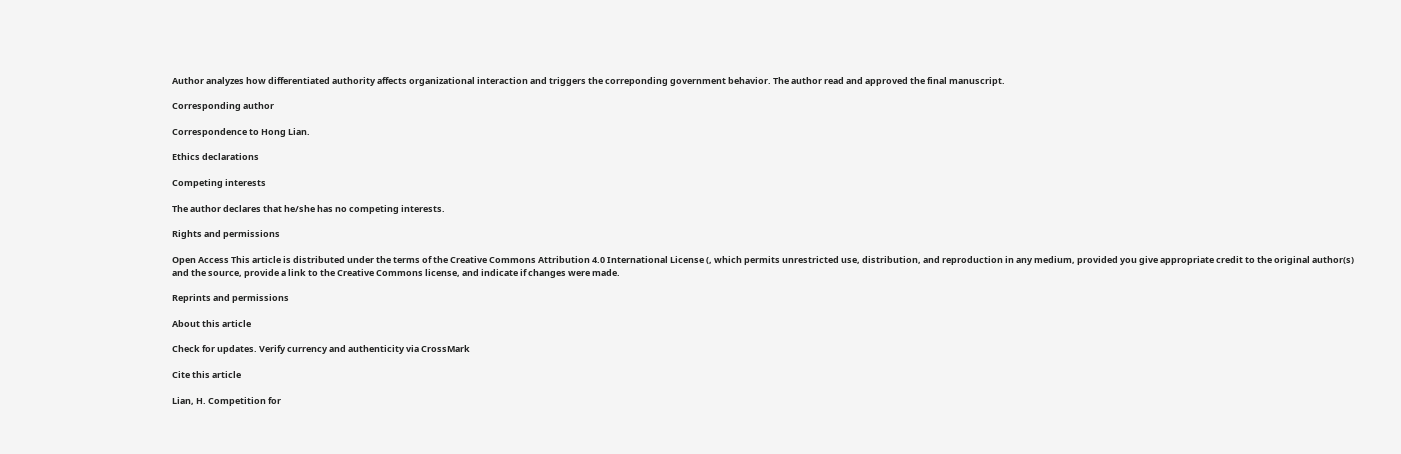Author analyzes how differentiated authority affects organizational interaction and triggers the correponding government behavior. The author read and approved the final manuscript.

Corresponding author

Correspondence to Hong Lian.

Ethics declarations

Competing interests

The author declares that he/she has no competing interests.

Rights and permissions

Open Access This article is distributed under the terms of the Creative Commons Attribution 4.0 International License (, which permits unrestricted use, distribution, and reproduction in any medium, provided you give appropriate credit to the original author(s) and the source, provide a link to the Creative Commons license, and indicate if changes were made.

Reprints and permissions

About this article

Check for updates. Verify currency and authenticity via CrossMark

Cite this article

Lian, H. Competition for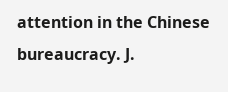attention in the Chinese bureaucracy. J.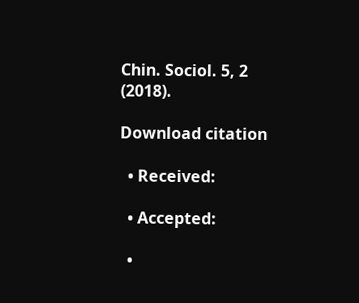Chin. Sociol. 5, 2 (2018).

Download citation

  • Received:

  • Accepted:

  •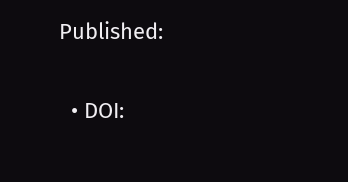Published:

  • DOI: